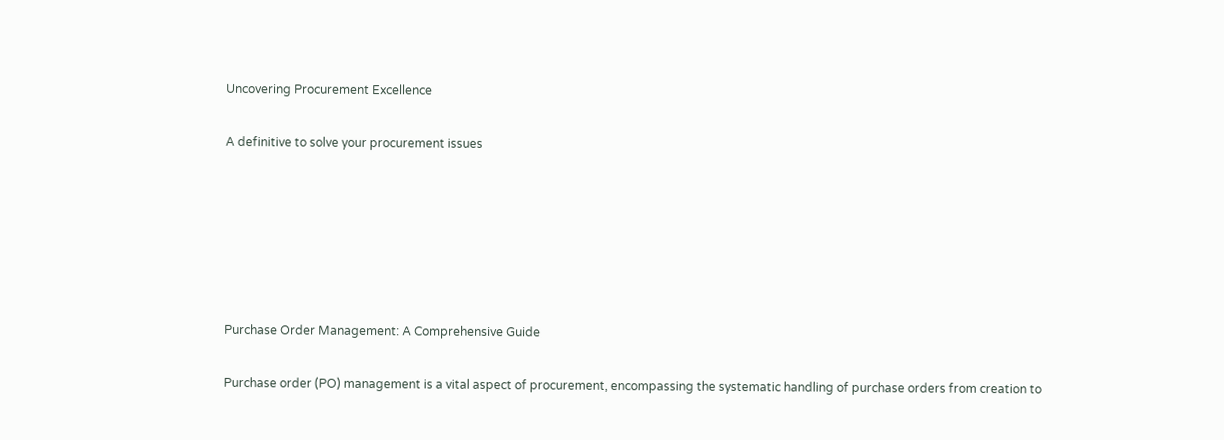Uncovering Procurement Excellence

A definitive to solve your procurement issues






Purchase Order Management: A Comprehensive Guide

Purchase order (PO) management is a vital aspect of procurement, encompassing the systematic handling of purchase orders from creation to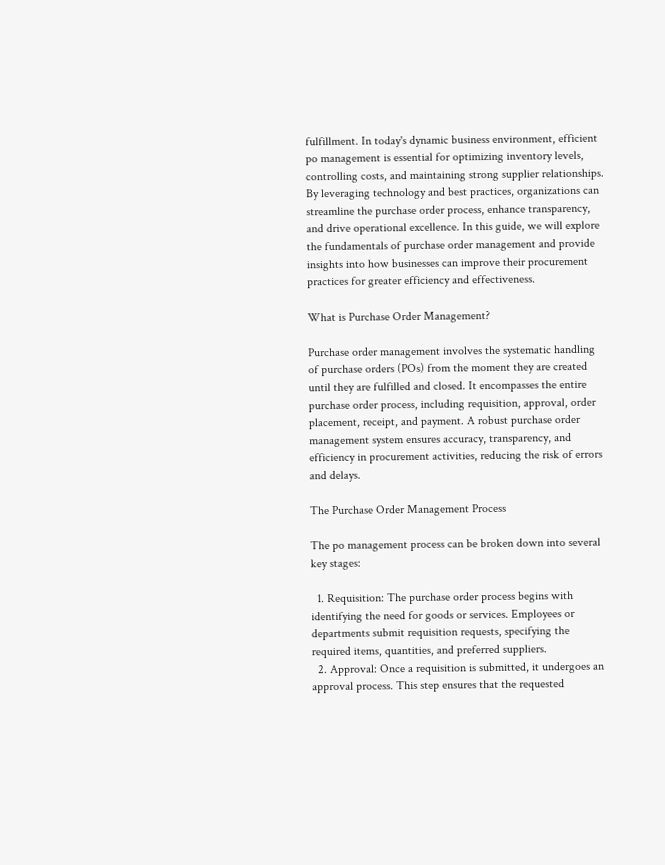fulfillment. In today's dynamic business environment, efficient po management is essential for optimizing inventory levels, controlling costs, and maintaining strong supplier relationships. By leveraging technology and best practices, organizations can streamline the purchase order process, enhance transparency, and drive operational excellence. In this guide, we will explore the fundamentals of purchase order management and provide insights into how businesses can improve their procurement practices for greater efficiency and effectiveness.

What is Purchase Order Management?

Purchase order management involves the systematic handling of purchase orders (POs) from the moment they are created until they are fulfilled and closed. It encompasses the entire purchase order process, including requisition, approval, order placement, receipt, and payment. A robust purchase order management system ensures accuracy, transparency, and efficiency in procurement activities, reducing the risk of errors and delays.

The Purchase Order Management Process

The po management process can be broken down into several key stages:

  1. Requisition: The purchase order process begins with identifying the need for goods or services. Employees or departments submit requisition requests, specifying the required items, quantities, and preferred suppliers.
  2. Approval: Once a requisition is submitted, it undergoes an approval process. This step ensures that the requested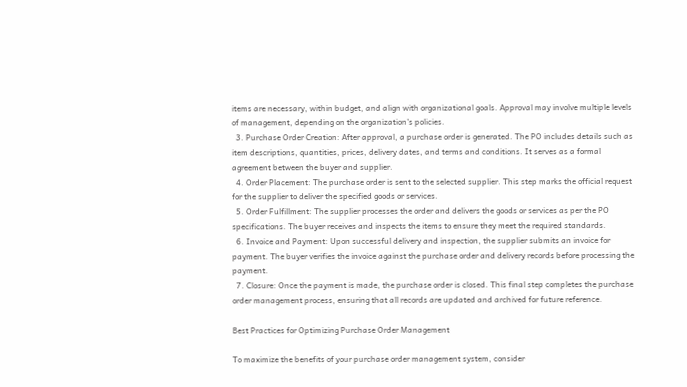items are necessary, within budget, and align with organizational goals. Approval may involve multiple levels of management, depending on the organization's policies.
  3. Purchase Order Creation: After approval, a purchase order is generated. The PO includes details such as item descriptions, quantities, prices, delivery dates, and terms and conditions. It serves as a formal agreement between the buyer and supplier.
  4. Order Placement: The purchase order is sent to the selected supplier. This step marks the official request for the supplier to deliver the specified goods or services.
  5. Order Fulfillment: The supplier processes the order and delivers the goods or services as per the PO specifications. The buyer receives and inspects the items to ensure they meet the required standards.
  6. Invoice and Payment: Upon successful delivery and inspection, the supplier submits an invoice for payment. The buyer verifies the invoice against the purchase order and delivery records before processing the payment.
  7. Closure: Once the payment is made, the purchase order is closed. This final step completes the purchase order management process, ensuring that all records are updated and archived for future reference.

Best Practices for Optimizing Purchase Order Management

To maximize the benefits of your purchase order management system, consider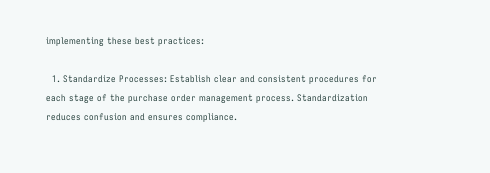implementing these best practices:

  1. Standardize Processes: Establish clear and consistent procedures for each stage of the purchase order management process. Standardization reduces confusion and ensures compliance.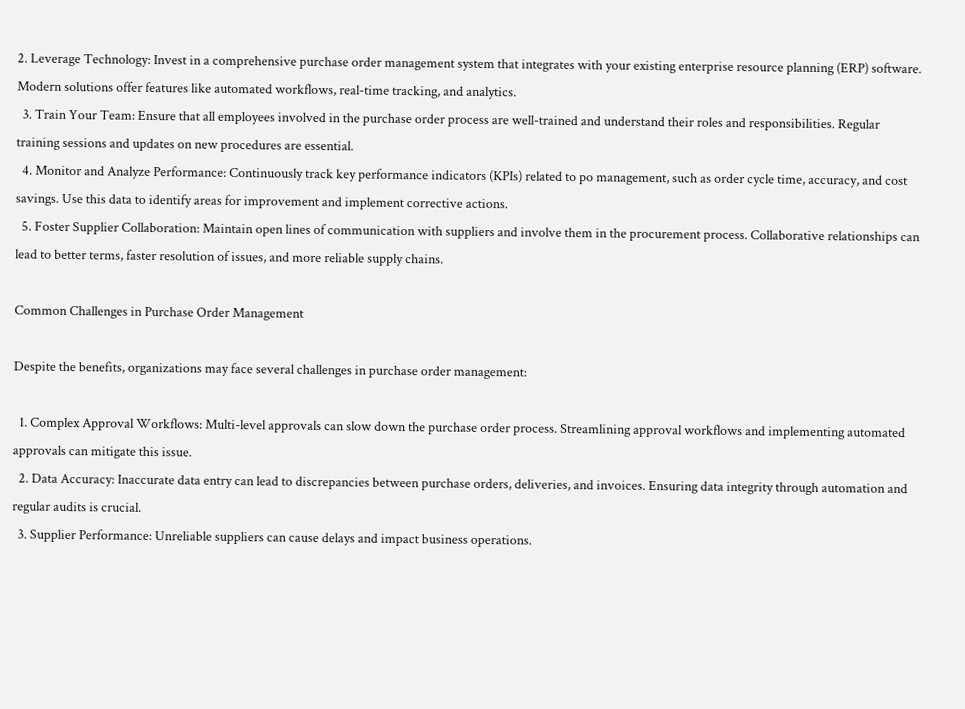2. Leverage Technology: Invest in a comprehensive purchase order management system that integrates with your existing enterprise resource planning (ERP) software. Modern solutions offer features like automated workflows, real-time tracking, and analytics.
  3. Train Your Team: Ensure that all employees involved in the purchase order process are well-trained and understand their roles and responsibilities. Regular training sessions and updates on new procedures are essential.
  4. Monitor and Analyze Performance: Continuously track key performance indicators (KPIs) related to po management, such as order cycle time, accuracy, and cost savings. Use this data to identify areas for improvement and implement corrective actions.
  5. Foster Supplier Collaboration: Maintain open lines of communication with suppliers and involve them in the procurement process. Collaborative relationships can lead to better terms, faster resolution of issues, and more reliable supply chains.

Common Challenges in Purchase Order Management

Despite the benefits, organizations may face several challenges in purchase order management:

  1. Complex Approval Workflows: Multi-level approvals can slow down the purchase order process. Streamlining approval workflows and implementing automated approvals can mitigate this issue.
  2. Data Accuracy: Inaccurate data entry can lead to discrepancies between purchase orders, deliveries, and invoices. Ensuring data integrity through automation and regular audits is crucial.
  3. Supplier Performance: Unreliable suppliers can cause delays and impact business operations.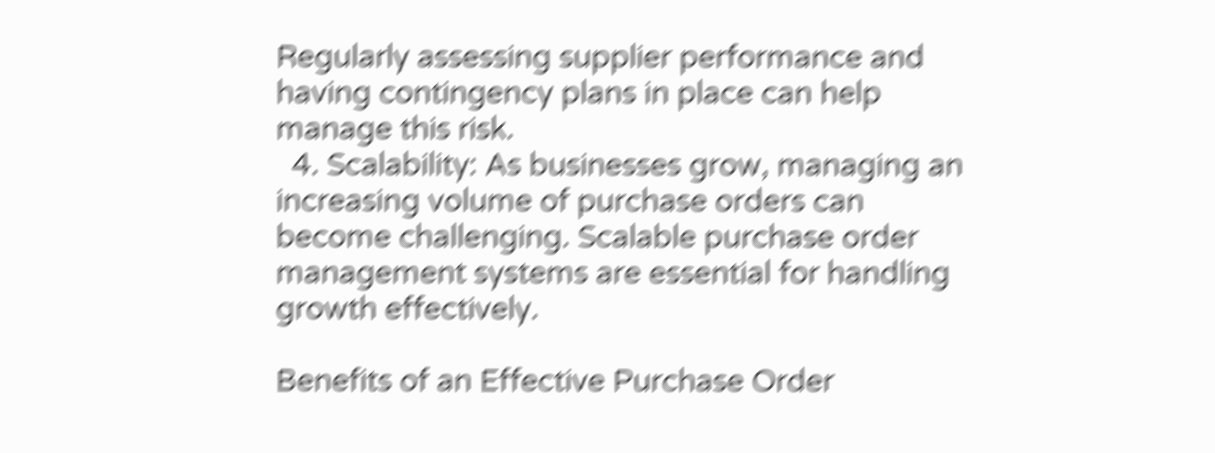Regularly assessing supplier performance and having contingency plans in place can help manage this risk.
  4. Scalability: As businesses grow, managing an increasing volume of purchase orders can become challenging. Scalable purchase order management systems are essential for handling growth effectively.

Benefits of an Effective Purchase Order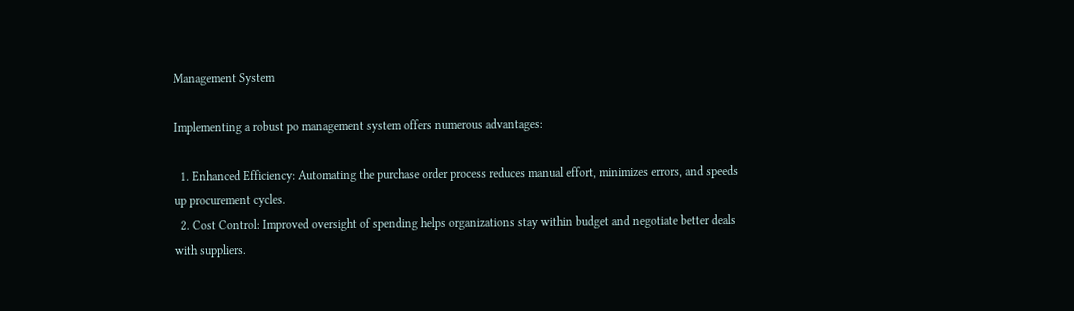Management System

Implementing a robust po management system offers numerous advantages:

  1. Enhanced Efficiency: Automating the purchase order process reduces manual effort, minimizes errors, and speeds up procurement cycles.
  2. Cost Control: Improved oversight of spending helps organizations stay within budget and negotiate better deals with suppliers.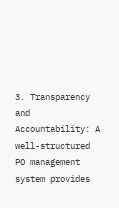3. Transparency and Accountability: A well-structured PO management system provides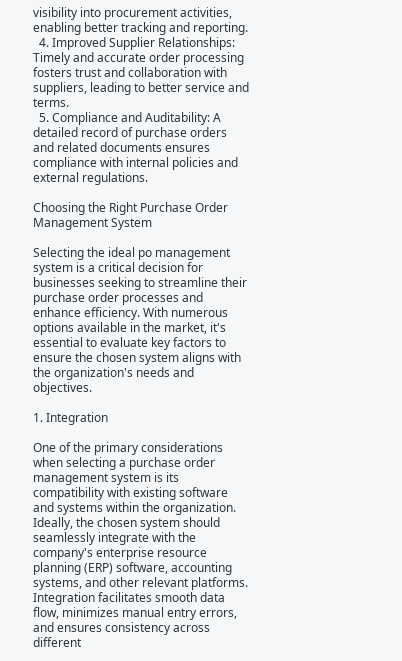visibility into procurement activities, enabling better tracking and reporting.
  4. Improved Supplier Relationships: Timely and accurate order processing fosters trust and collaboration with suppliers, leading to better service and terms.
  5. Compliance and Auditability: A detailed record of purchase orders and related documents ensures compliance with internal policies and external regulations.

Choosing the Right Purchase Order Management System

Selecting the ideal po management system is a critical decision for businesses seeking to streamline their purchase order processes and enhance efficiency. With numerous options available in the market, it's essential to evaluate key factors to ensure the chosen system aligns with the organization's needs and objectives.

1. Integration

One of the primary considerations when selecting a purchase order management system is its compatibility with existing software and systems within the organization. Ideally, the chosen system should seamlessly integrate with the company's enterprise resource planning (ERP) software, accounting systems, and other relevant platforms. Integration facilitates smooth data flow, minimizes manual entry errors, and ensures consistency across different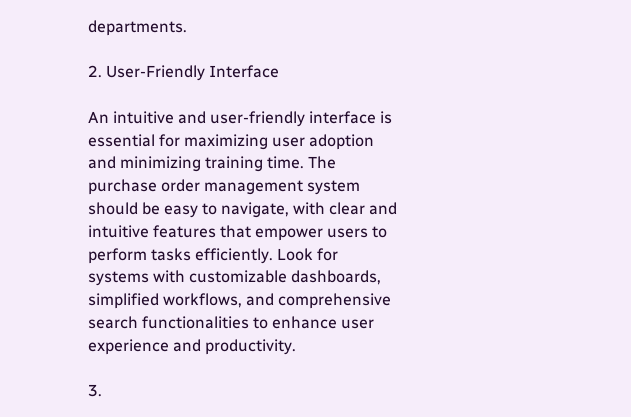departments.

2. User-Friendly Interface

An intuitive and user-friendly interface is essential for maximizing user adoption and minimizing training time. The purchase order management system should be easy to navigate, with clear and intuitive features that empower users to perform tasks efficiently. Look for systems with customizable dashboards, simplified workflows, and comprehensive search functionalities to enhance user experience and productivity.

3.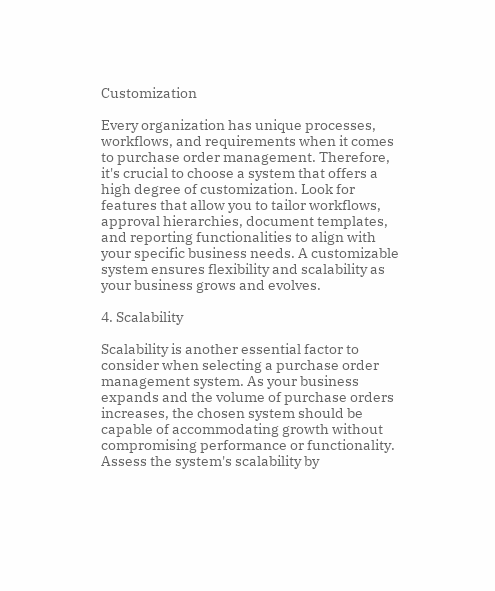Customization

Every organization has unique processes, workflows, and requirements when it comes to purchase order management. Therefore, it's crucial to choose a system that offers a high degree of customization. Look for features that allow you to tailor workflows, approval hierarchies, document templates, and reporting functionalities to align with your specific business needs. A customizable system ensures flexibility and scalability as your business grows and evolves.

4. Scalability

Scalability is another essential factor to consider when selecting a purchase order management system. As your business expands and the volume of purchase orders increases, the chosen system should be capable of accommodating growth without compromising performance or functionality. Assess the system's scalability by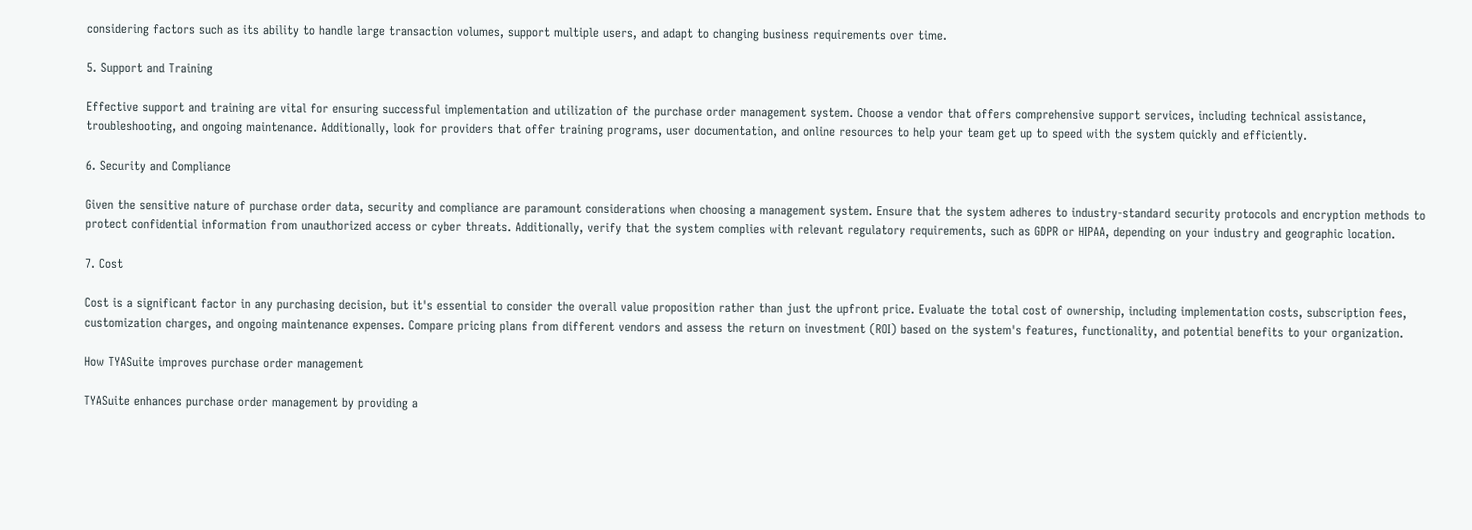considering factors such as its ability to handle large transaction volumes, support multiple users, and adapt to changing business requirements over time.

5. Support and Training

Effective support and training are vital for ensuring successful implementation and utilization of the purchase order management system. Choose a vendor that offers comprehensive support services, including technical assistance, troubleshooting, and ongoing maintenance. Additionally, look for providers that offer training programs, user documentation, and online resources to help your team get up to speed with the system quickly and efficiently.

6. Security and Compliance

Given the sensitive nature of purchase order data, security and compliance are paramount considerations when choosing a management system. Ensure that the system adheres to industry-standard security protocols and encryption methods to protect confidential information from unauthorized access or cyber threats. Additionally, verify that the system complies with relevant regulatory requirements, such as GDPR or HIPAA, depending on your industry and geographic location.

7. Cost

Cost is a significant factor in any purchasing decision, but it's essential to consider the overall value proposition rather than just the upfront price. Evaluate the total cost of ownership, including implementation costs, subscription fees, customization charges, and ongoing maintenance expenses. Compare pricing plans from different vendors and assess the return on investment (ROI) based on the system's features, functionality, and potential benefits to your organization.

How TYASuite improves purchase order management

TYASuite enhances purchase order management by providing a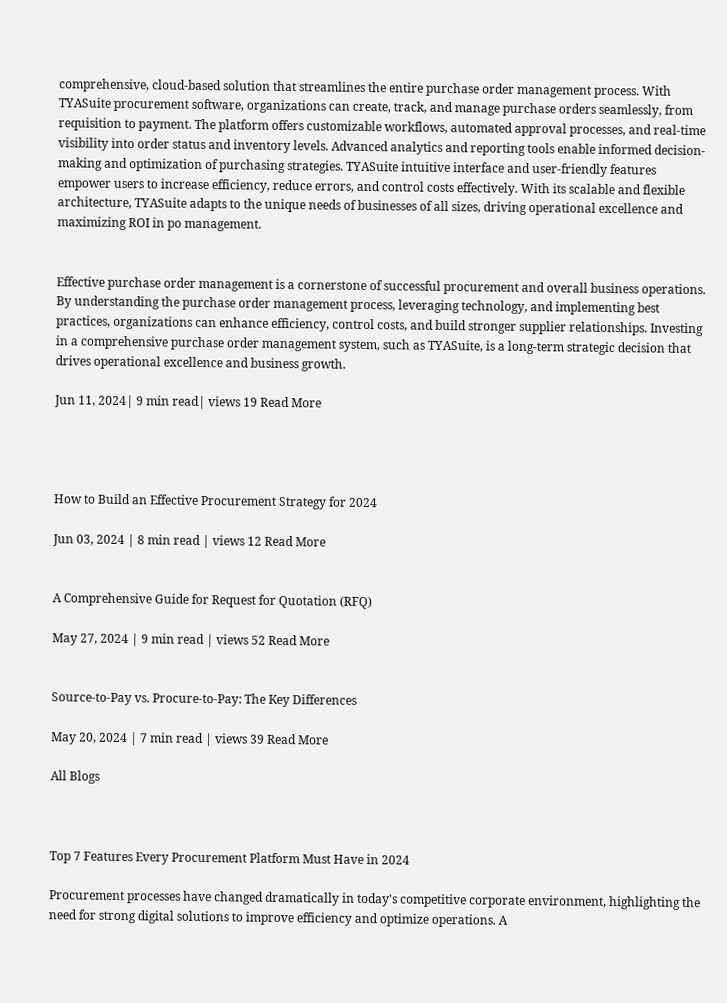comprehensive, cloud-based solution that streamlines the entire purchase order management process. With TYASuite procurement software, organizations can create, track, and manage purchase orders seamlessly, from requisition to payment. The platform offers customizable workflows, automated approval processes, and real-time visibility into order status and inventory levels. Advanced analytics and reporting tools enable informed decision-making and optimization of purchasing strategies. TYASuite intuitive interface and user-friendly features empower users to increase efficiency, reduce errors, and control costs effectively. With its scalable and flexible architecture, TYASuite adapts to the unique needs of businesses of all sizes, driving operational excellence and maximizing ROI in po management.


Effective purchase order management is a cornerstone of successful procurement and overall business operations. By understanding the purchase order management process, leveraging technology, and implementing best practices, organizations can enhance efficiency, control costs, and build stronger supplier relationships. Investing in a comprehensive purchase order management system, such as TYASuite, is a long-term strategic decision that drives operational excellence and business growth.

Jun 11, 2024| 9 min read| views 19 Read More




How to Build an Effective Procurement Strategy for 2024

Jun 03, 2024 | 8 min read | views 12 Read More


A Comprehensive Guide for Request for Quotation (RFQ)

May 27, 2024 | 9 min read | views 52 Read More


Source-to-Pay vs. Procure-to-Pay: The Key Differences

May 20, 2024 | 7 min read | views 39 Read More

All Blogs



Top 7 Features Every Procurement Platform Must Have in 2024

Procurement processes have changed dramatically in today's competitive corporate environment, highlighting the need for strong digital solutions to improve efficiency and optimize operations. A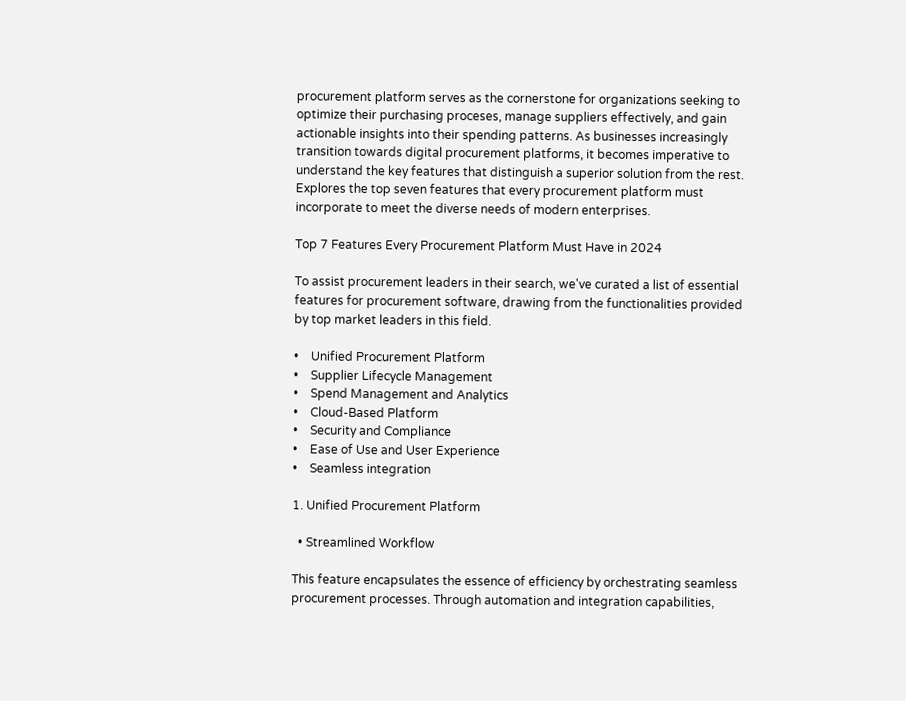procurement platform serves as the cornerstone for organizations seeking to optimize their purchasing proceses, manage suppliers effectively, and gain actionable insights into their spending patterns. As businesses increasingly transition towards digital procurement platforms, it becomes imperative to understand the key features that distinguish a superior solution from the rest. Explores the top seven features that every procurement platform must incorporate to meet the diverse needs of modern enterprises.

Top 7 Features Every Procurement Platform Must Have in 2024

To assist procurement leaders in their search, we've curated a list of essential features for procurement software, drawing from the functionalities provided by top market leaders in this field.

•    Unified Procurement Platform
•    Supplier Lifecycle Management
•    Spend Management and Analytics
•    Cloud-Based Platform
•    Security and Compliance
•    Ease of Use and User Experience
•    Seamless integration

1. Unified Procurement Platform

  • Streamlined Workflow

This feature encapsulates the essence of efficiency by orchestrating seamless procurement processes. Through automation and integration capabilities,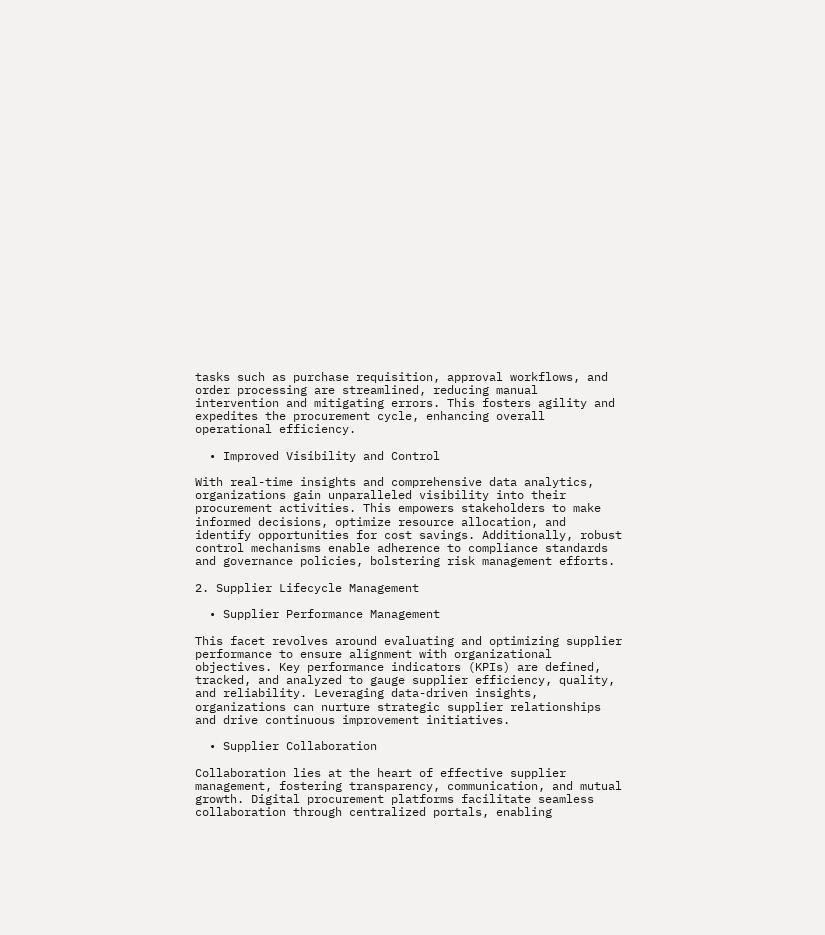tasks such as purchase requisition, approval workflows, and order processing are streamlined, reducing manual intervention and mitigating errors. This fosters agility and expedites the procurement cycle, enhancing overall operational efficiency.

  • Improved Visibility and Control

With real-time insights and comprehensive data analytics, organizations gain unparalleled visibility into their procurement activities. This empowers stakeholders to make informed decisions, optimize resource allocation, and identify opportunities for cost savings. Additionally, robust control mechanisms enable adherence to compliance standards and governance policies, bolstering risk management efforts.

2. Supplier Lifecycle Management

  • Supplier Performance Management

This facet revolves around evaluating and optimizing supplier performance to ensure alignment with organizational objectives. Key performance indicators (KPIs) are defined, tracked, and analyzed to gauge supplier efficiency, quality, and reliability. Leveraging data-driven insights, organizations can nurture strategic supplier relationships and drive continuous improvement initiatives.

  • Supplier Collaboration

Collaboration lies at the heart of effective supplier management, fostering transparency, communication, and mutual growth. Digital procurement platforms facilitate seamless collaboration through centralized portals, enabling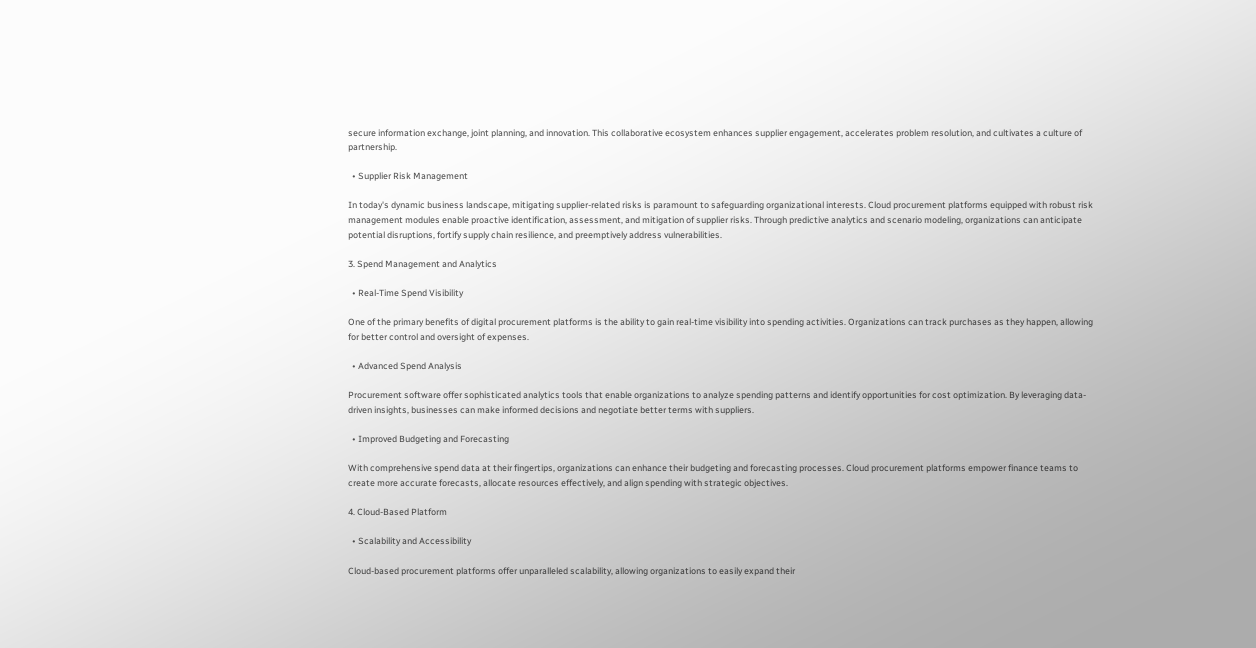secure information exchange, joint planning, and innovation. This collaborative ecosystem enhances supplier engagement, accelerates problem resolution, and cultivates a culture of partnership.

  • Supplier Risk Management

In today's dynamic business landscape, mitigating supplier-related risks is paramount to safeguarding organizational interests. Cloud procurement platforms equipped with robust risk management modules enable proactive identification, assessment, and mitigation of supplier risks. Through predictive analytics and scenario modeling, organizations can anticipate potential disruptions, fortify supply chain resilience, and preemptively address vulnerabilities.

3. Spend Management and Analytics

  • Real-Time Spend Visibility

One of the primary benefits of digital procurement platforms is the ability to gain real-time visibility into spending activities. Organizations can track purchases as they happen, allowing for better control and oversight of expenses.

  • Advanced Spend Analysis

Procurement software offer sophisticated analytics tools that enable organizations to analyze spending patterns and identify opportunities for cost optimization. By leveraging data-driven insights, businesses can make informed decisions and negotiate better terms with suppliers.

  • Improved Budgeting and Forecasting

With comprehensive spend data at their fingertips, organizations can enhance their budgeting and forecasting processes. Cloud procurement platforms empower finance teams to create more accurate forecasts, allocate resources effectively, and align spending with strategic objectives.

4. Cloud-Based Platform

  • Scalability and Accessibility

Cloud-based procurement platforms offer unparalleled scalability, allowing organizations to easily expand their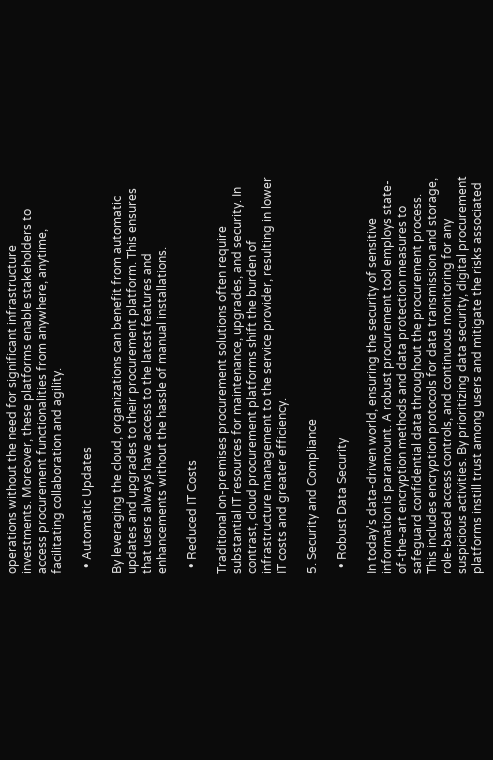operations without the need for significant infrastructure investments. Moreover, these platforms enable stakeholders to access procurement functionalities from anywhere, anytime, facilitating collaboration and agility.

  • Automatic Updates

By leveraging the cloud, organizations can benefit from automatic updates and upgrades to their procurement platform. This ensures that users always have access to the latest features and enhancements without the hassle of manual installations.

  • Reduced IT Costs

Traditional on-premises procurement solutions often require substantial IT resources for maintenance, upgrades, and security. In contrast, cloud procurement platforms shift the burden of infrastructure management to the service provider, resulting in lower IT costs and greater efficiency.

5. Security and Compliance

  • Robust Data Security

In today's data-driven world, ensuring the security of sensitive information is paramount. A robust procurement tool employs state-of-the-art encryption methods and data protection measures to safeguard confidential data throughout the procurement process. This includes encryption protocols for data transmission and storage, role-based access controls, and continuous monitoring for any suspicious activities. By prioritizing data security, digital procurement platforms instill trust among users and mitigate the risks associated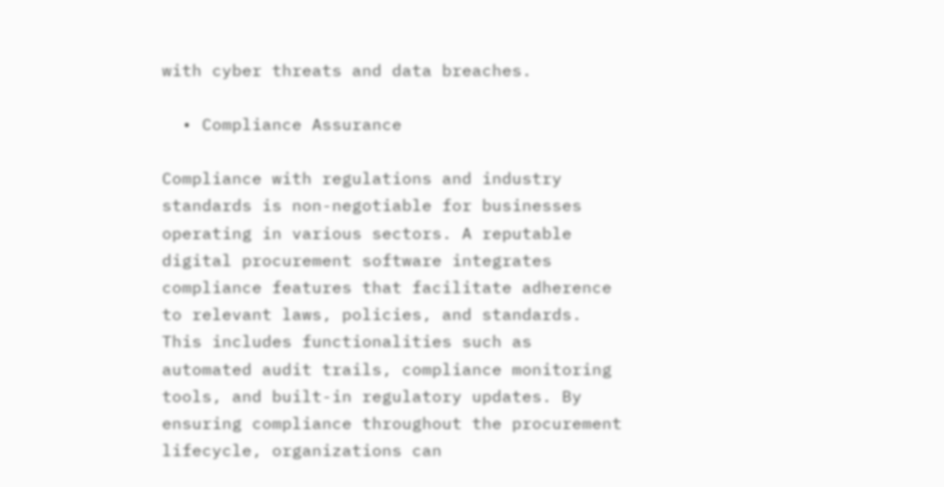with cyber threats and data breaches.

  • Compliance Assurance

Compliance with regulations and industry standards is non-negotiable for businesses operating in various sectors. A reputable digital procurement software integrates compliance features that facilitate adherence to relevant laws, policies, and standards. This includes functionalities such as automated audit trails, compliance monitoring tools, and built-in regulatory updates. By ensuring compliance throughout the procurement lifecycle, organizations can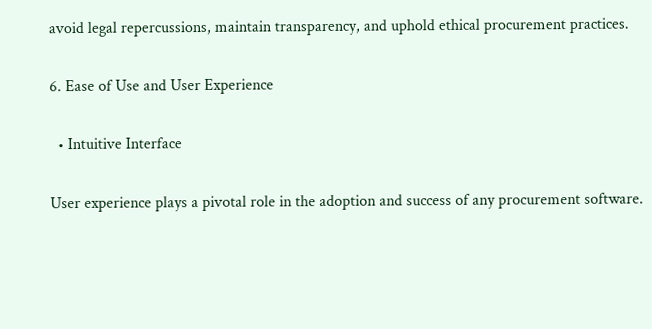avoid legal repercussions, maintain transparency, and uphold ethical procurement practices.

6. Ease of Use and User Experience

  • Intuitive Interface

User experience plays a pivotal role in the adoption and success of any procurement software.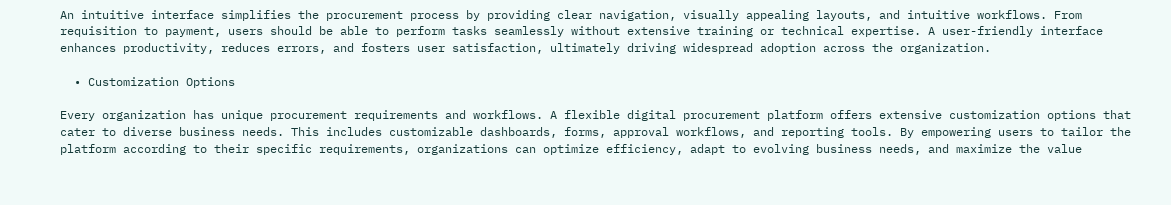An intuitive interface simplifies the procurement process by providing clear navigation, visually appealing layouts, and intuitive workflows. From requisition to payment, users should be able to perform tasks seamlessly without extensive training or technical expertise. A user-friendly interface enhances productivity, reduces errors, and fosters user satisfaction, ultimately driving widespread adoption across the organization.

  • Customization Options

Every organization has unique procurement requirements and workflows. A flexible digital procurement platform offers extensive customization options that cater to diverse business needs. This includes customizable dashboards, forms, approval workflows, and reporting tools. By empowering users to tailor the platform according to their specific requirements, organizations can optimize efficiency, adapt to evolving business needs, and maximize the value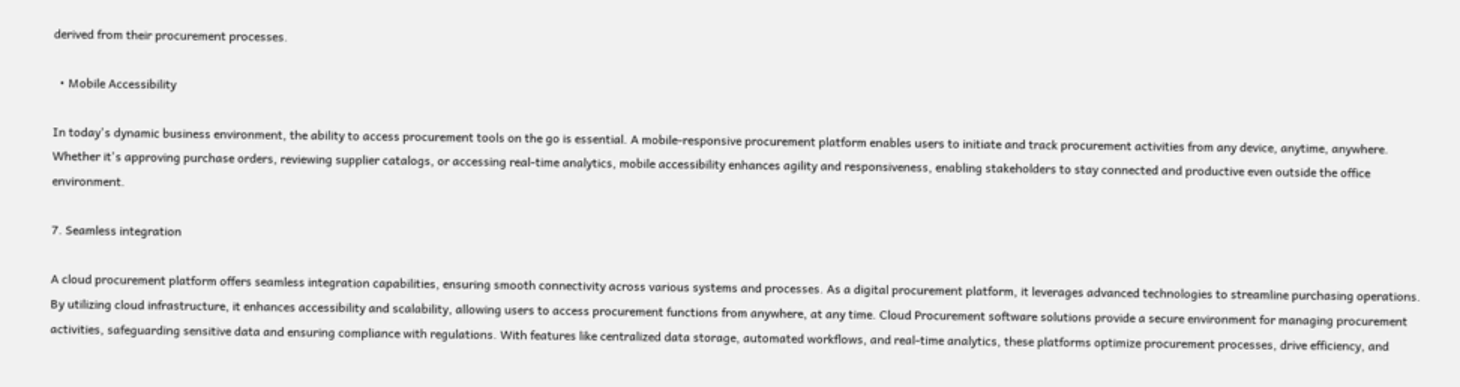derived from their procurement processes.

  • Mobile Accessibility

In today's dynamic business environment, the ability to access procurement tools on the go is essential. A mobile-responsive procurement platform enables users to initiate and track procurement activities from any device, anytime, anywhere. Whether it's approving purchase orders, reviewing supplier catalogs, or accessing real-time analytics, mobile accessibility enhances agility and responsiveness, enabling stakeholders to stay connected and productive even outside the office environment.

7. Seamless integration

A cloud procurement platform offers seamless integration capabilities, ensuring smooth connectivity across various systems and processes. As a digital procurement platform, it leverages advanced technologies to streamline purchasing operations. By utilizing cloud infrastructure, it enhances accessibility and scalability, allowing users to access procurement functions from anywhere, at any time. Cloud Procurement software solutions provide a secure environment for managing procurement activities, safeguarding sensitive data and ensuring compliance with regulations. With features like centralized data storage, automated workflows, and real-time analytics, these platforms optimize procurement processes, drive efficiency, and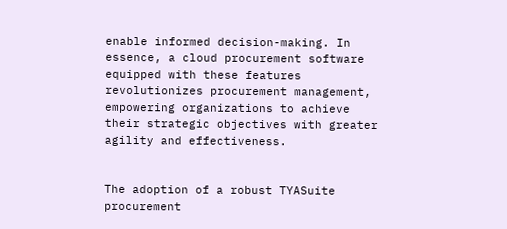enable informed decision-making. In essence, a cloud procurement software equipped with these features revolutionizes procurement management, empowering organizations to achieve their strategic objectives with greater agility and effectiveness.


The adoption of a robust TYASuite procurement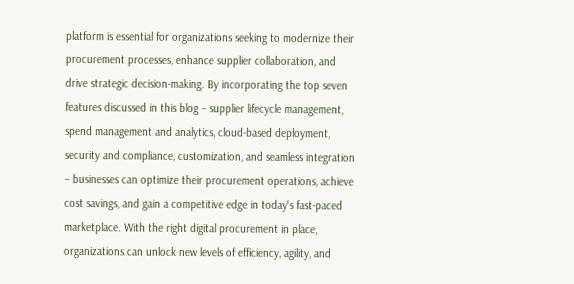platform is essential for organizations seeking to modernize their procurement processes, enhance supplier collaboration, and drive strategic decision-making. By incorporating the top seven features discussed in this blog – supplier lifecycle management, spend management and analytics, cloud-based deployment, security and compliance, customization, and seamless integration – businesses can optimize their procurement operations, achieve cost savings, and gain a competitive edge in today's fast-paced marketplace. With the right digital procurement in place, organizations can unlock new levels of efficiency, agility, and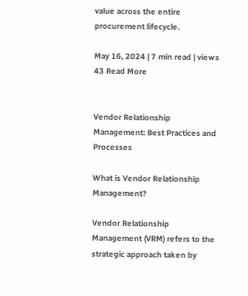value across the entire procurement lifecycle.

May 16, 2024 | 7 min read | views 43 Read More


Vendor Relationship Management: Best Practices and Processes

What is Vendor Relationship Management?

Vendor Relationship Management (VRM) refers to the strategic approach taken by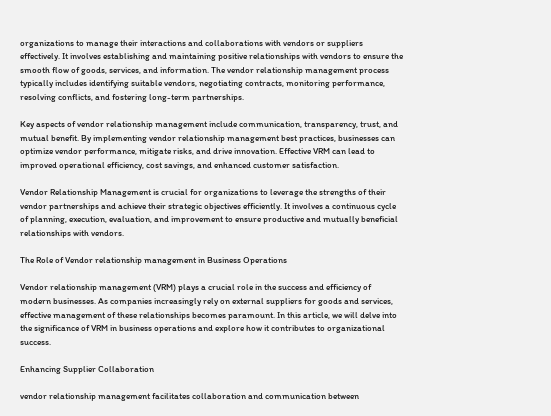organizations to manage their interactions and collaborations with vendors or suppliers effectively. It involves establishing and maintaining positive relationships with vendors to ensure the smooth flow of goods, services, and information. The vendor relationship management process typically includes identifying suitable vendors, negotiating contracts, monitoring performance, resolving conflicts, and fostering long-term partnerships.

Key aspects of vendor relationship management include communication, transparency, trust, and mutual benefit. By implementing vendor relationship management best practices, businesses can optimize vendor performance, mitigate risks, and drive innovation. Effective VRM can lead to improved operational efficiency, cost savings, and enhanced customer satisfaction.

Vendor Relationship Management is crucial for organizations to leverage the strengths of their vendor partnerships and achieve their strategic objectives efficiently. It involves a continuous cycle of planning, execution, evaluation, and improvement to ensure productive and mutually beneficial relationships with vendors.

The Role of Vendor relationship management in Business Operations

Vendor relationship management (VRM) plays a crucial role in the success and efficiency of modern businesses. As companies increasingly rely on external suppliers for goods and services, effective management of these relationships becomes paramount. In this article, we will delve into the significance of VRM in business operations and explore how it contributes to organizational success.

Enhancing Supplier Collaboration

vendor relationship management facilitates collaboration and communication between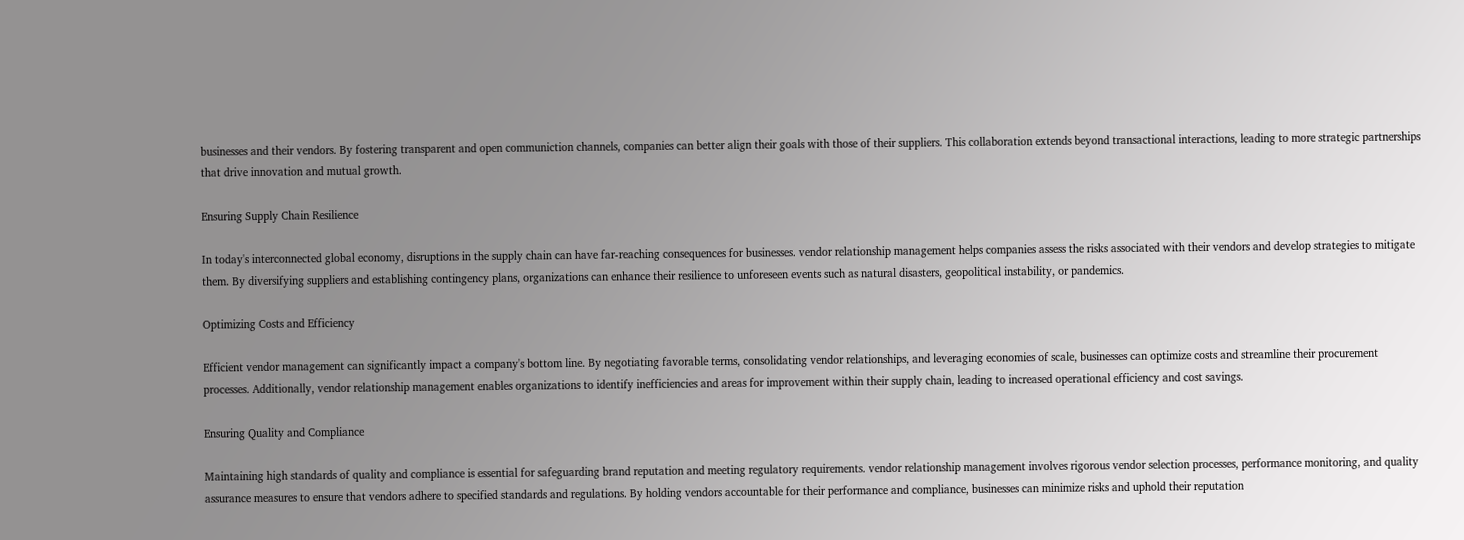businesses and their vendors. By fostering transparent and open communiction channels, companies can better align their goals with those of their suppliers. This collaboration extends beyond transactional interactions, leading to more strategic partnerships that drive innovation and mutual growth.

Ensuring Supply Chain Resilience

In today's interconnected global economy, disruptions in the supply chain can have far-reaching consequences for businesses. vendor relationship management helps companies assess the risks associated with their vendors and develop strategies to mitigate them. By diversifying suppliers and establishing contingency plans, organizations can enhance their resilience to unforeseen events such as natural disasters, geopolitical instability, or pandemics.

Optimizing Costs and Efficiency

Efficient vendor management can significantly impact a company's bottom line. By negotiating favorable terms, consolidating vendor relationships, and leveraging economies of scale, businesses can optimize costs and streamline their procurement processes. Additionally, vendor relationship management enables organizations to identify inefficiencies and areas for improvement within their supply chain, leading to increased operational efficiency and cost savings.

Ensuring Quality and Compliance

Maintaining high standards of quality and compliance is essential for safeguarding brand reputation and meeting regulatory requirements. vendor relationship management involves rigorous vendor selection processes, performance monitoring, and quality assurance measures to ensure that vendors adhere to specified standards and regulations. By holding vendors accountable for their performance and compliance, businesses can minimize risks and uphold their reputation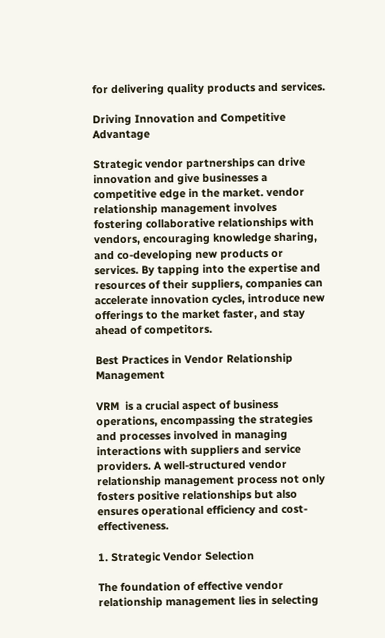for delivering quality products and services.

Driving Innovation and Competitive Advantage

Strategic vendor partnerships can drive innovation and give businesses a competitive edge in the market. vendor relationship management involves fostering collaborative relationships with vendors, encouraging knowledge sharing, and co-developing new products or services. By tapping into the expertise and resources of their suppliers, companies can accelerate innovation cycles, introduce new offerings to the market faster, and stay ahead of competitors.

Best Practices in Vendor Relationship Management

VRM  is a crucial aspect of business operations, encompassing the strategies and processes involved in managing interactions with suppliers and service providers. A well-structured vendor relationship management process not only fosters positive relationships but also ensures operational efficiency and cost-effectiveness.

1. Strategic Vendor Selection

The foundation of effective vendor relationship management lies in selecting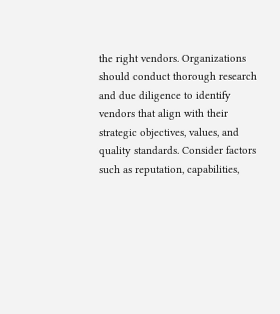the right vendors. Organizations should conduct thorough research and due diligence to identify vendors that align with their strategic objectives, values, and quality standards. Consider factors such as reputation, capabilities,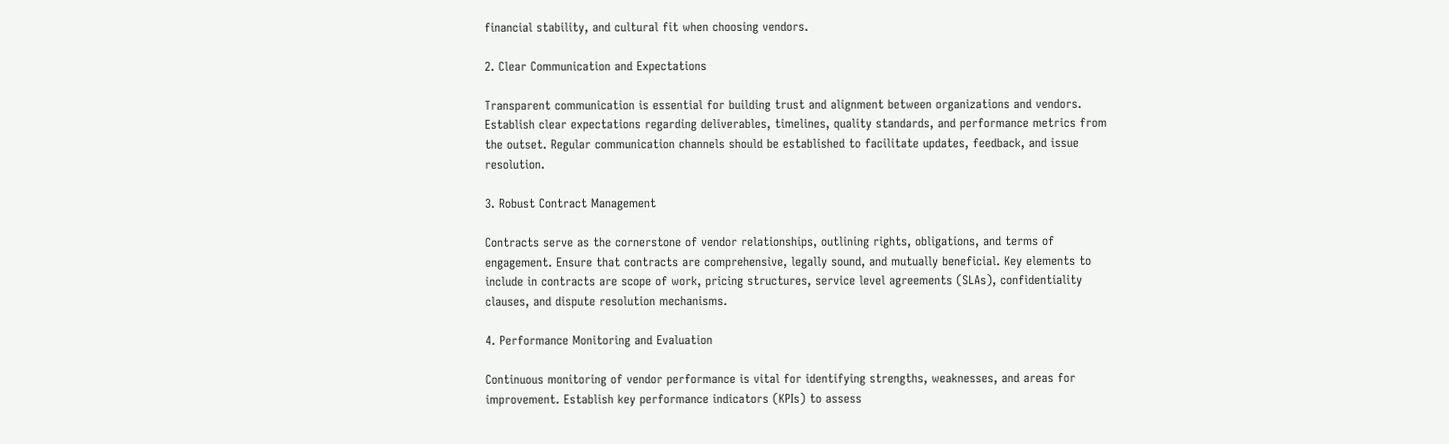financial stability, and cultural fit when choosing vendors.

2. Clear Communication and Expectations

Transparent communication is essential for building trust and alignment between organizations and vendors. Establish clear expectations regarding deliverables, timelines, quality standards, and performance metrics from the outset. Regular communication channels should be established to facilitate updates, feedback, and issue resolution.

3. Robust Contract Management

Contracts serve as the cornerstone of vendor relationships, outlining rights, obligations, and terms of engagement. Ensure that contracts are comprehensive, legally sound, and mutually beneficial. Key elements to include in contracts are scope of work, pricing structures, service level agreements (SLAs), confidentiality clauses, and dispute resolution mechanisms.

4. Performance Monitoring and Evaluation

Continuous monitoring of vendor performance is vital for identifying strengths, weaknesses, and areas for improvement. Establish key performance indicators (KPIs) to assess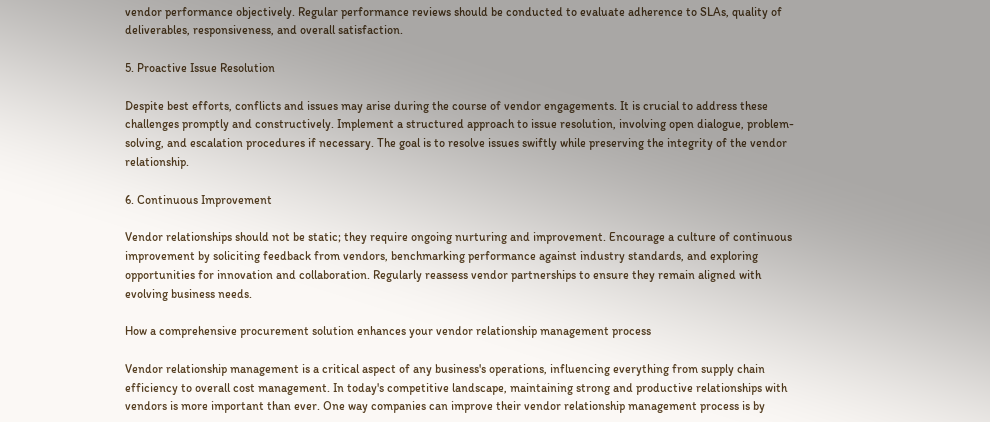vendor performance objectively. Regular performance reviews should be conducted to evaluate adherence to SLAs, quality of deliverables, responsiveness, and overall satisfaction.

5. Proactive Issue Resolution

Despite best efforts, conflicts and issues may arise during the course of vendor engagements. It is crucial to address these challenges promptly and constructively. Implement a structured approach to issue resolution, involving open dialogue, problem-solving, and escalation procedures if necessary. The goal is to resolve issues swiftly while preserving the integrity of the vendor relationship.

6. Continuous Improvement

Vendor relationships should not be static; they require ongoing nurturing and improvement. Encourage a culture of continuous improvement by soliciting feedback from vendors, benchmarking performance against industry standards, and exploring opportunities for innovation and collaboration. Regularly reassess vendor partnerships to ensure they remain aligned with evolving business needs.

How a comprehensive procurement solution enhances your vendor relationship management process

Vendor relationship management is a critical aspect of any business's operations, influencing everything from supply chain efficiency to overall cost management. In today's competitive landscape, maintaining strong and productive relationships with vendors is more important than ever. One way companies can improve their vendor relationship management process is by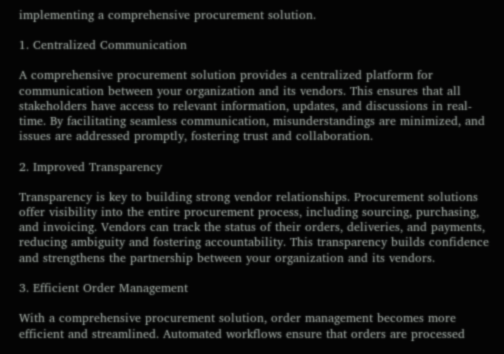implementing a comprehensive procurement solution.

1. Centralized Communication

A comprehensive procurement solution provides a centralized platform for communication between your organization and its vendors. This ensures that all stakeholders have access to relevant information, updates, and discussions in real-time. By facilitating seamless communication, misunderstandings are minimized, and issues are addressed promptly, fostering trust and collaboration.

2. Improved Transparency

Transparency is key to building strong vendor relationships. Procurement solutions offer visibility into the entire procurement process, including sourcing, purchasing, and invoicing. Vendors can track the status of their orders, deliveries, and payments, reducing ambiguity and fostering accountability. This transparency builds confidence and strengthens the partnership between your organization and its vendors.

3. Efficient Order Management

With a comprehensive procurement solution, order management becomes more efficient and streamlined. Automated workflows ensure that orders are processed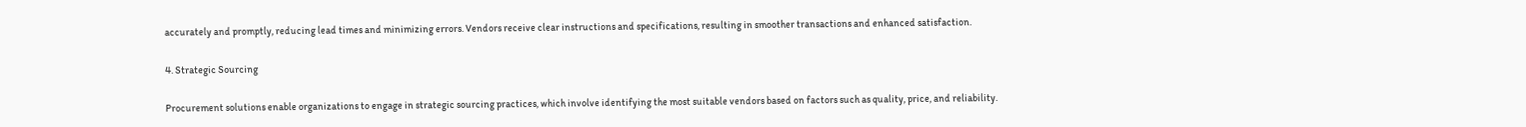accurately and promptly, reducing lead times and minimizing errors. Vendors receive clear instructions and specifications, resulting in smoother transactions and enhanced satisfaction.

4. Strategic Sourcing

Procurement solutions enable organizations to engage in strategic sourcing practices, which involve identifying the most suitable vendors based on factors such as quality, price, and reliability.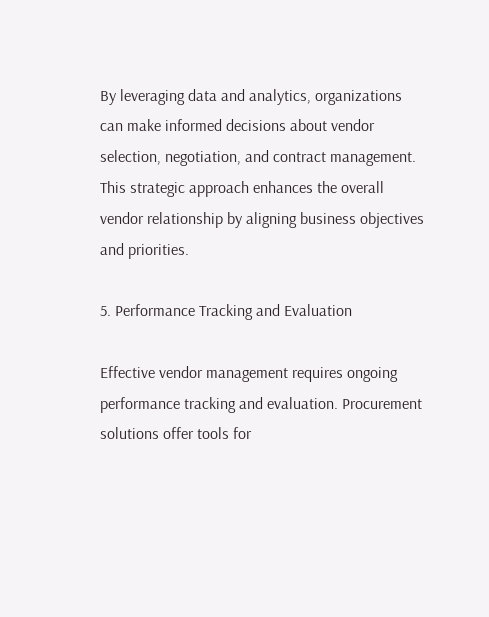By leveraging data and analytics, organizations can make informed decisions about vendor selection, negotiation, and contract management. This strategic approach enhances the overall vendor relationship by aligning business objectives and priorities.

5. Performance Tracking and Evaluation

Effective vendor management requires ongoing performance tracking and evaluation. Procurement solutions offer tools for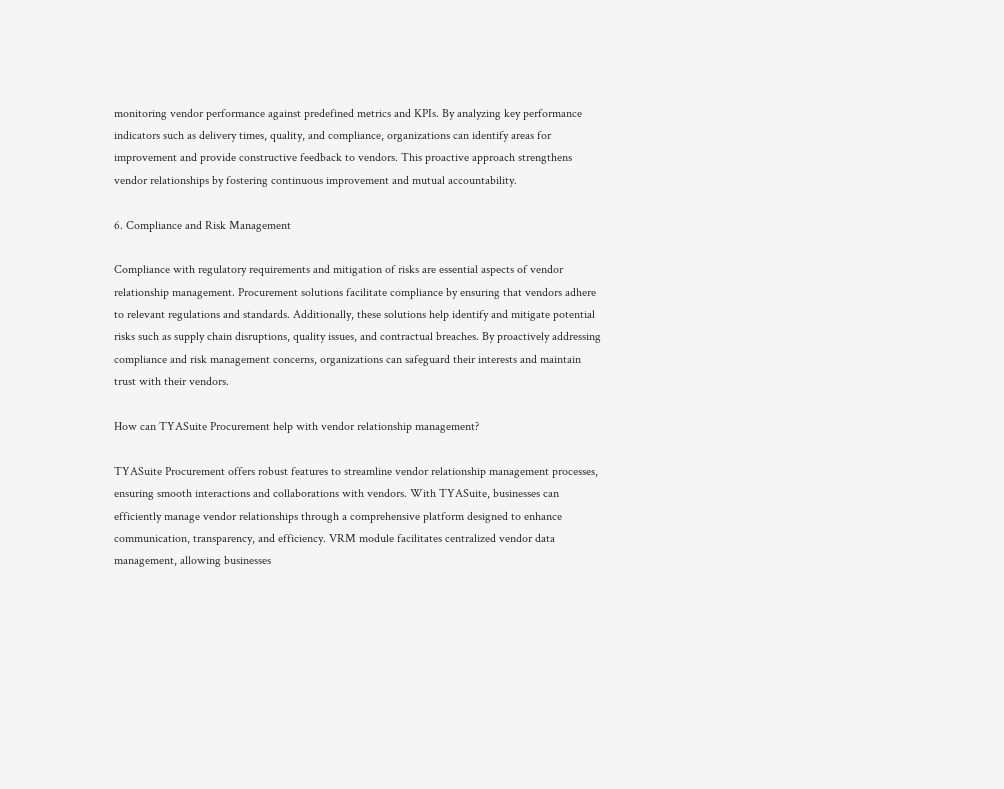monitoring vendor performance against predefined metrics and KPIs. By analyzing key performance indicators such as delivery times, quality, and compliance, organizations can identify areas for improvement and provide constructive feedback to vendors. This proactive approach strengthens vendor relationships by fostering continuous improvement and mutual accountability.

6. Compliance and Risk Management

Compliance with regulatory requirements and mitigation of risks are essential aspects of vendor relationship management. Procurement solutions facilitate compliance by ensuring that vendors adhere to relevant regulations and standards. Additionally, these solutions help identify and mitigate potential risks such as supply chain disruptions, quality issues, and contractual breaches. By proactively addressing compliance and risk management concerns, organizations can safeguard their interests and maintain trust with their vendors.

How can TYASuite Procurement help with vendor relationship management?

TYASuite Procurement offers robust features to streamline vendor relationship management processes, ensuring smooth interactions and collaborations with vendors. With TYASuite, businesses can efficiently manage vendor relationships through a comprehensive platform designed to enhance communication, transparency, and efficiency. VRM module facilitates centralized vendor data management, allowing businesses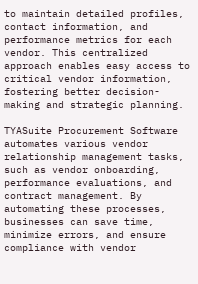to maintain detailed profiles, contact information, and performance metrics for each vendor. This centralized approach enables easy access to critical vendor information, fostering better decision-making and strategic planning.

TYASuite Procurement Software automates various vendor relationship management tasks, such as vendor onboarding, performance evaluations, and contract management. By automating these processes, businesses can save time, minimize errors, and ensure compliance with vendor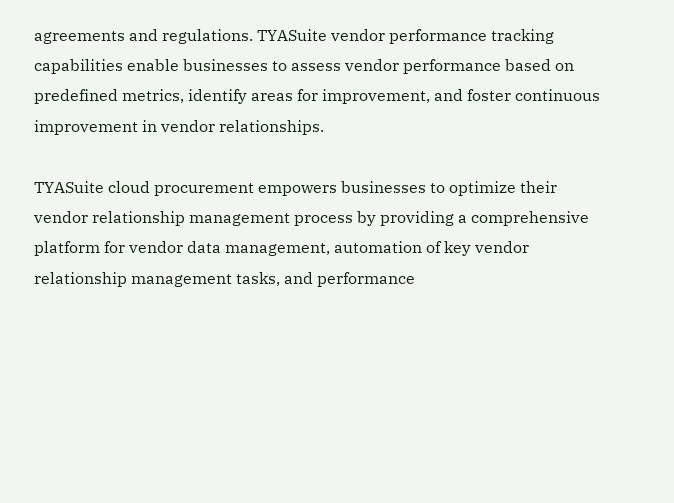agreements and regulations. TYASuite vendor performance tracking capabilities enable businesses to assess vendor performance based on predefined metrics, identify areas for improvement, and foster continuous improvement in vendor relationships.

TYASuite cloud procurement empowers businesses to optimize their vendor relationship management process by providing a comprehensive platform for vendor data management, automation of key vendor relationship management tasks, and performance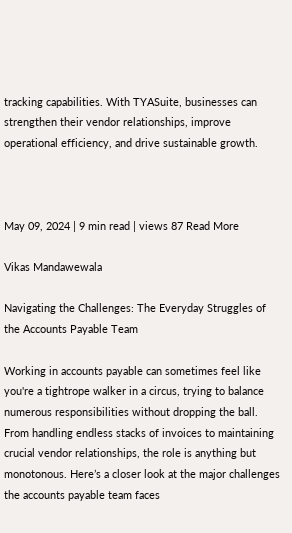tracking capabilities. With TYASuite, businesses can strengthen their vendor relationships, improve operational efficiency, and drive sustainable growth.



May 09, 2024 | 9 min read | views 87 Read More

Vikas Mandawewala

Navigating the Challenges: The Everyday Struggles of the Accounts Payable Team

Working in accounts payable can sometimes feel like you're a tightrope walker in a circus, trying to balance numerous responsibilities without dropping the ball. From handling endless stacks of invoices to maintaining crucial vendor relationships, the role is anything but monotonous. Here’s a closer look at the major challenges the accounts payable team faces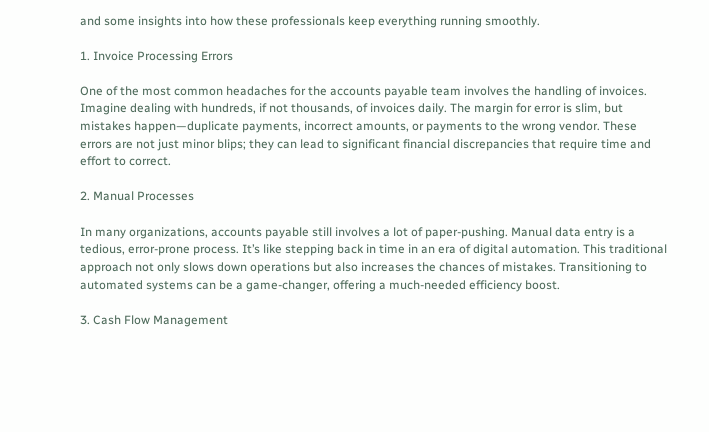and some insights into how these professionals keep everything running smoothly.

1. Invoice Processing Errors

One of the most common headaches for the accounts payable team involves the handling of invoices. Imagine dealing with hundreds, if not thousands, of invoices daily. The margin for error is slim, but mistakes happen—duplicate payments, incorrect amounts, or payments to the wrong vendor. These errors are not just minor blips; they can lead to significant financial discrepancies that require time and effort to correct.

2. Manual Processes

In many organizations, accounts payable still involves a lot of paper-pushing. Manual data entry is a tedious, error-prone process. It’s like stepping back in time in an era of digital automation. This traditional approach not only slows down operations but also increases the chances of mistakes. Transitioning to automated systems can be a game-changer, offering a much-needed efficiency boost.

3. Cash Flow Management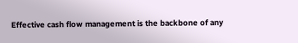Effective cash flow management is the backbone of any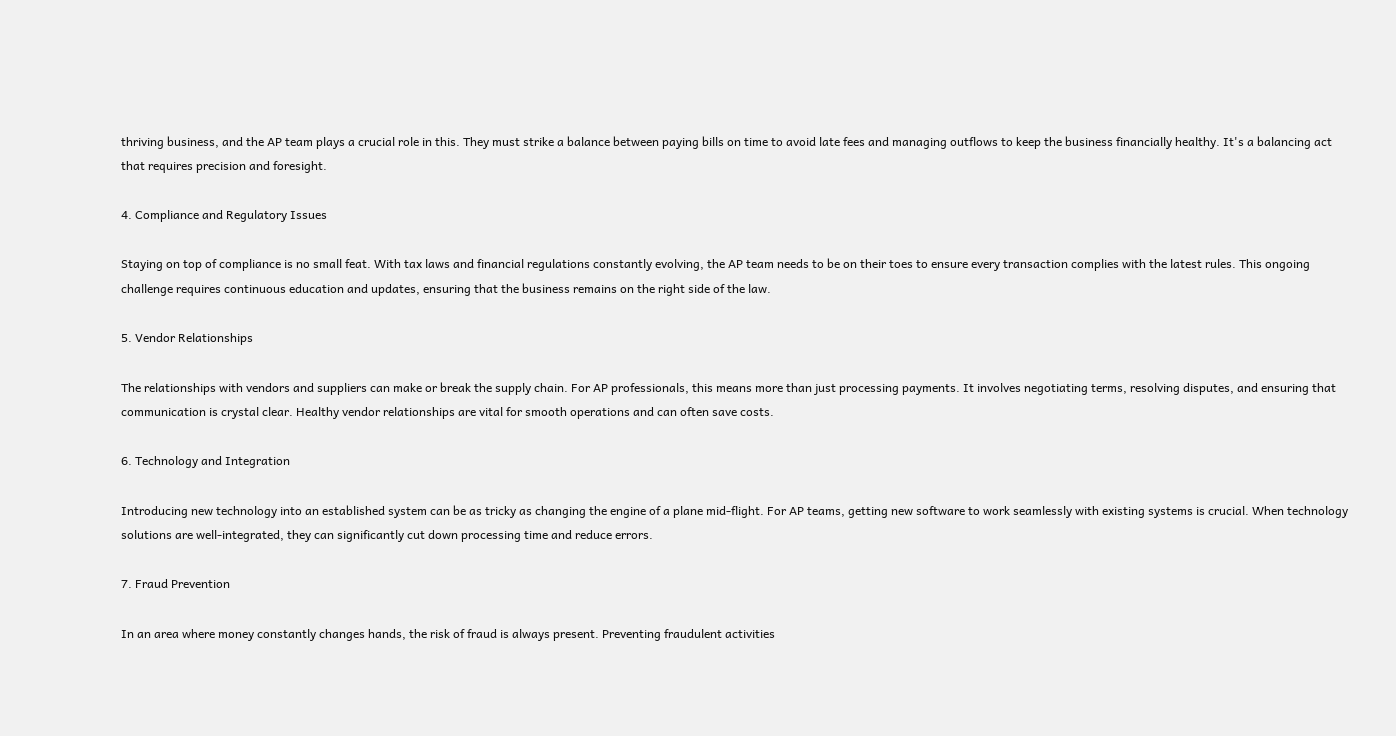thriving business, and the AP team plays a crucial role in this. They must strike a balance between paying bills on time to avoid late fees and managing outflows to keep the business financially healthy. It's a balancing act that requires precision and foresight.

4. Compliance and Regulatory Issues

Staying on top of compliance is no small feat. With tax laws and financial regulations constantly evolving, the AP team needs to be on their toes to ensure every transaction complies with the latest rules. This ongoing challenge requires continuous education and updates, ensuring that the business remains on the right side of the law.

5. Vendor Relationships

The relationships with vendors and suppliers can make or break the supply chain. For AP professionals, this means more than just processing payments. It involves negotiating terms, resolving disputes, and ensuring that communication is crystal clear. Healthy vendor relationships are vital for smooth operations and can often save costs.

6. Technology and Integration

Introducing new technology into an established system can be as tricky as changing the engine of a plane mid-flight. For AP teams, getting new software to work seamlessly with existing systems is crucial. When technology solutions are well-integrated, they can significantly cut down processing time and reduce errors.

7. Fraud Prevention

In an area where money constantly changes hands, the risk of fraud is always present. Preventing fraudulent activities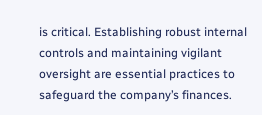is critical. Establishing robust internal controls and maintaining vigilant oversight are essential practices to safeguard the company’s finances.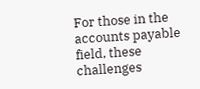For those in the accounts payable field, these challenges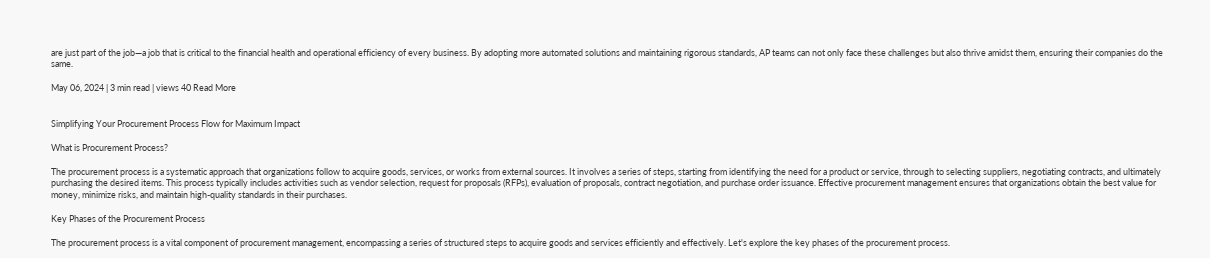are just part of the job—a job that is critical to the financial health and operational efficiency of every business. By adopting more automated solutions and maintaining rigorous standards, AP teams can not only face these challenges but also thrive amidst them, ensuring their companies do the same.

May 06, 2024 | 3 min read | views 40 Read More


Simplifying Your Procurement Process Flow for Maximum Impact

What is Procurement Process?

The procurement process is a systematic approach that organizations follow to acquire goods, services, or works from external sources. It involves a series of steps, starting from identifying the need for a product or service, through to selecting suppliers, negotiating contracts, and ultimately purchasing the desired items. This process typically includes activities such as vendor selection, request for proposals (RFPs), evaluation of proposals, contract negotiation, and purchase order issuance. Effective procurement management ensures that organizations obtain the best value for money, minimize risks, and maintain high-quality standards in their purchases.

Key Phases of the Procurement Process

The procurement process is a vital component of procurement management, encompassing a series of structured steps to acquire goods and services efficiently and effectively. Let's explore the key phases of the procurement process.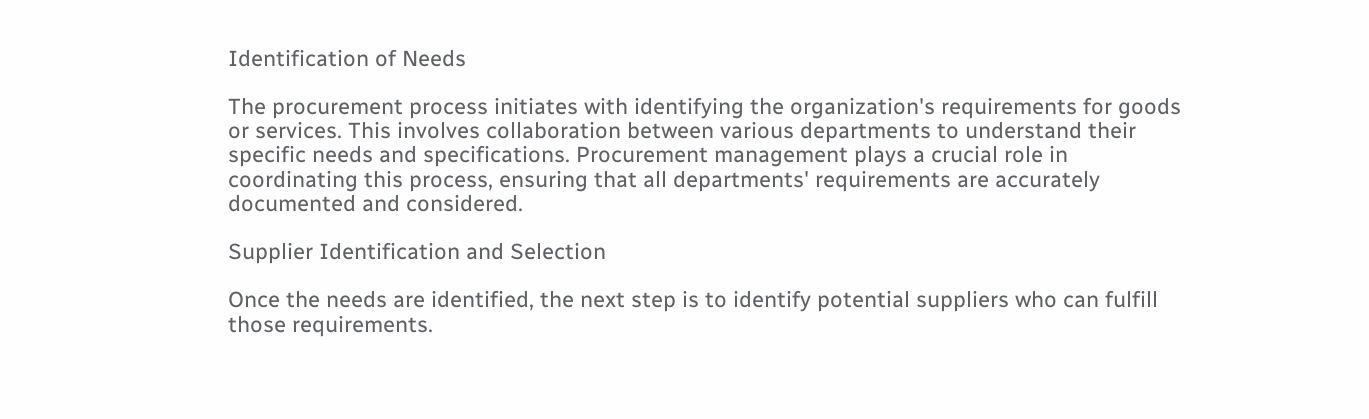Identification of Needs

The procurement process initiates with identifying the organization's requirements for goods or services. This involves collaboration between various departments to understand their specific needs and specifications. Procurement management plays a crucial role in coordinating this process, ensuring that all departments' requirements are accurately documented and considered.

Supplier Identification and Selection

Once the needs are identified, the next step is to identify potential suppliers who can fulfill those requirements.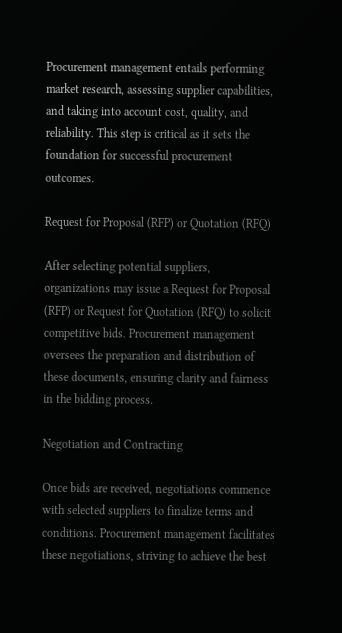Procurement management entails performing market research, assessing supplier capabilities, and taking into account cost, quality, and reliability. This step is critical as it sets the foundation for successful procurement outcomes.

Request for Proposal (RFP) or Quotation (RFQ)

After selecting potential suppliers, organizations may issue a Request for Proposal (RFP) or Request for Quotation (RFQ) to solicit competitive bids. Procurement management oversees the preparation and distribution of these documents, ensuring clarity and fairness in the bidding process.

Negotiation and Contracting

Once bids are received, negotiations commence with selected suppliers to finalize terms and conditions. Procurement management facilitates these negotiations, striving to achieve the best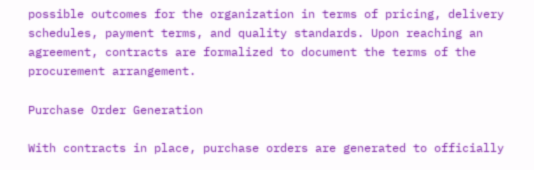possible outcomes for the organization in terms of pricing, delivery schedules, payment terms, and quality standards. Upon reaching an agreement, contracts are formalized to document the terms of the procurement arrangement.

Purchase Order Generation

With contracts in place, purchase orders are generated to officially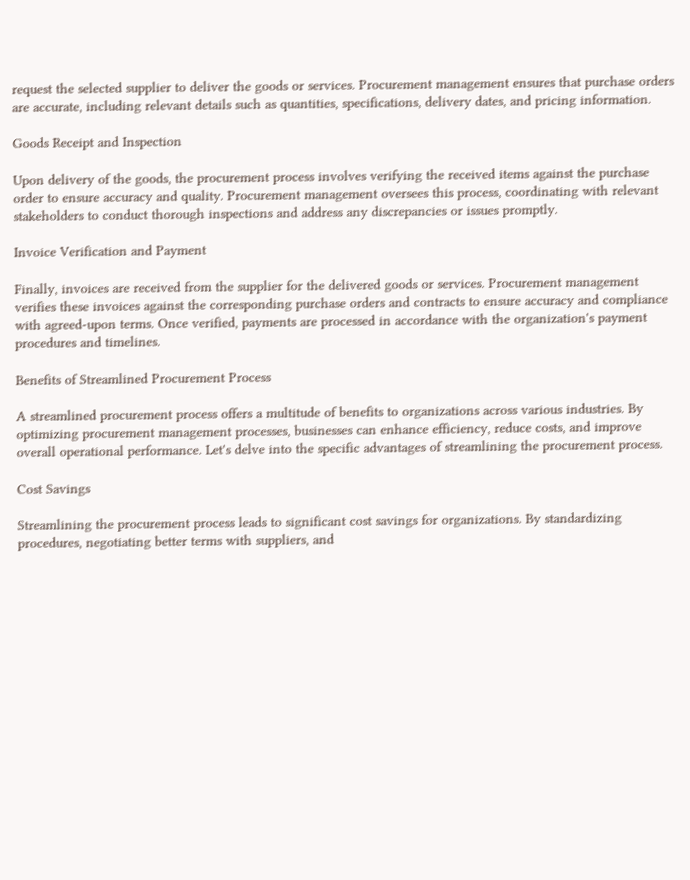request the selected supplier to deliver the goods or services. Procurement management ensures that purchase orders are accurate, including relevant details such as quantities, specifications, delivery dates, and pricing information.

Goods Receipt and Inspection

Upon delivery of the goods, the procurement process involves verifying the received items against the purchase order to ensure accuracy and quality. Procurement management oversees this process, coordinating with relevant stakeholders to conduct thorough inspections and address any discrepancies or issues promptly.

Invoice Verification and Payment

Finally, invoices are received from the supplier for the delivered goods or services. Procurement management verifies these invoices against the corresponding purchase orders and contracts to ensure accuracy and compliance with agreed-upon terms. Once verified, payments are processed in accordance with the organization's payment procedures and timelines.

Benefits of Streamlined Procurement Process

A streamlined procurement process offers a multitude of benefits to organizations across various industries. By optimizing procurement management processes, businesses can enhance efficiency, reduce costs, and improve overall operational performance. Let's delve into the specific advantages of streamlining the procurement process.

Cost Savings

Streamlining the procurement process leads to significant cost savings for organizations. By standardizing procedures, negotiating better terms with suppliers, and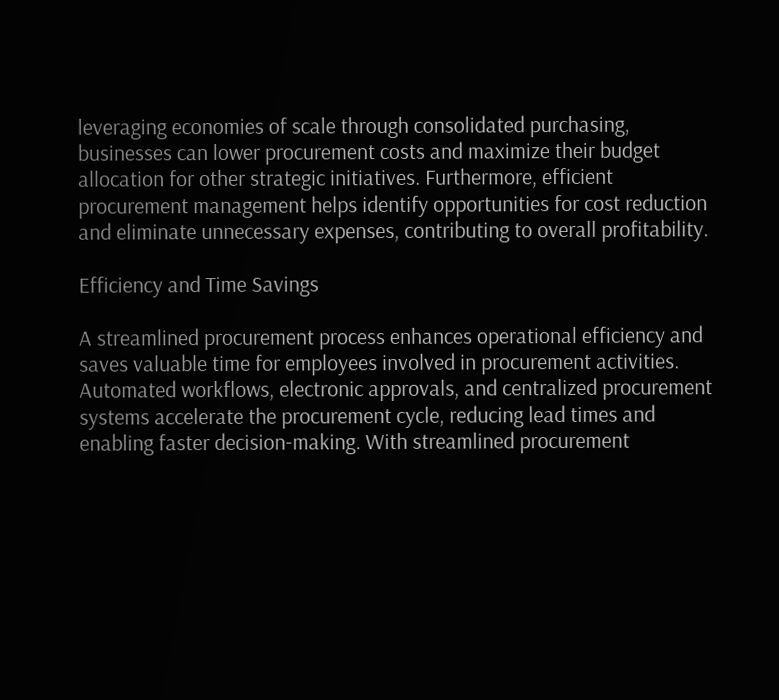leveraging economies of scale through consolidated purchasing, businesses can lower procurement costs and maximize their budget allocation for other strategic initiatives. Furthermore, efficient procurement management helps identify opportunities for cost reduction and eliminate unnecessary expenses, contributing to overall profitability.

Efficiency and Time Savings

A streamlined procurement process enhances operational efficiency and saves valuable time for employees involved in procurement activities. Automated workflows, electronic approvals, and centralized procurement systems accelerate the procurement cycle, reducing lead times and enabling faster decision-making. With streamlined procurement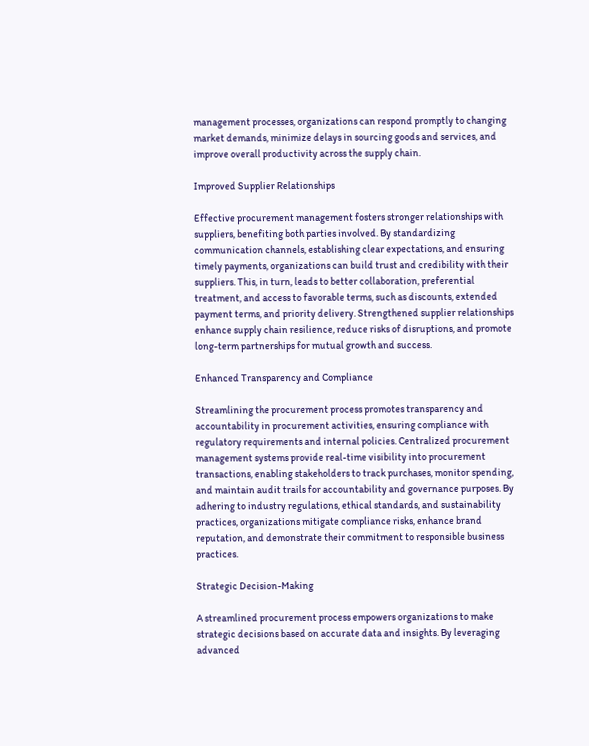management processes, organizations can respond promptly to changing market demands, minimize delays in sourcing goods and services, and improve overall productivity across the supply chain.

Improved Supplier Relationships

Effective procurement management fosters stronger relationships with suppliers, benefiting both parties involved. By standardizing communication channels, establishing clear expectations, and ensuring timely payments, organizations can build trust and credibility with their suppliers. This, in turn, leads to better collaboration, preferential treatment, and access to favorable terms, such as discounts, extended payment terms, and priority delivery. Strengthened supplier relationships enhance supply chain resilience, reduce risks of disruptions, and promote long-term partnerships for mutual growth and success.

Enhanced Transparency and Compliance

Streamlining the procurement process promotes transparency and accountability in procurement activities, ensuring compliance with regulatory requirements and internal policies. Centralized procurement management systems provide real-time visibility into procurement transactions, enabling stakeholders to track purchases, monitor spending, and maintain audit trails for accountability and governance purposes. By adhering to industry regulations, ethical standards, and sustainability practices, organizations mitigate compliance risks, enhance brand reputation, and demonstrate their commitment to responsible business practices.

Strategic Decision-Making

A streamlined procurement process empowers organizations to make strategic decisions based on accurate data and insights. By leveraging advanced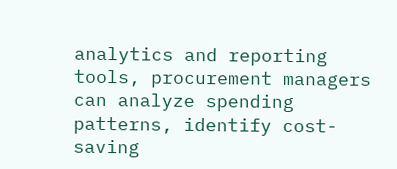analytics and reporting tools, procurement managers can analyze spending patterns, identify cost-saving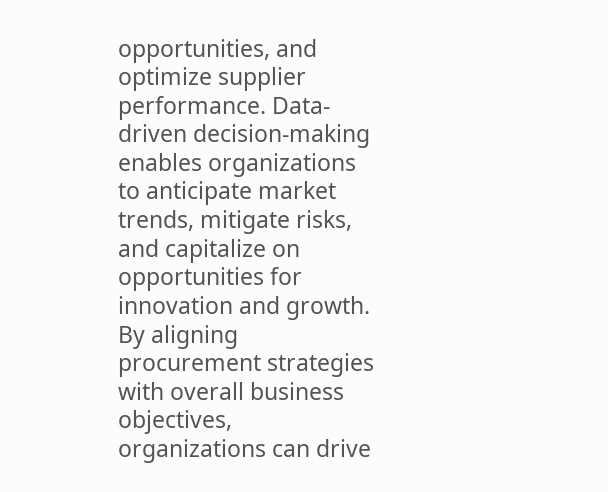opportunities, and optimize supplier performance. Data-driven decision-making enables organizations to anticipate market trends, mitigate risks, and capitalize on opportunities for innovation and growth. By aligning procurement strategies with overall business objectives, organizations can drive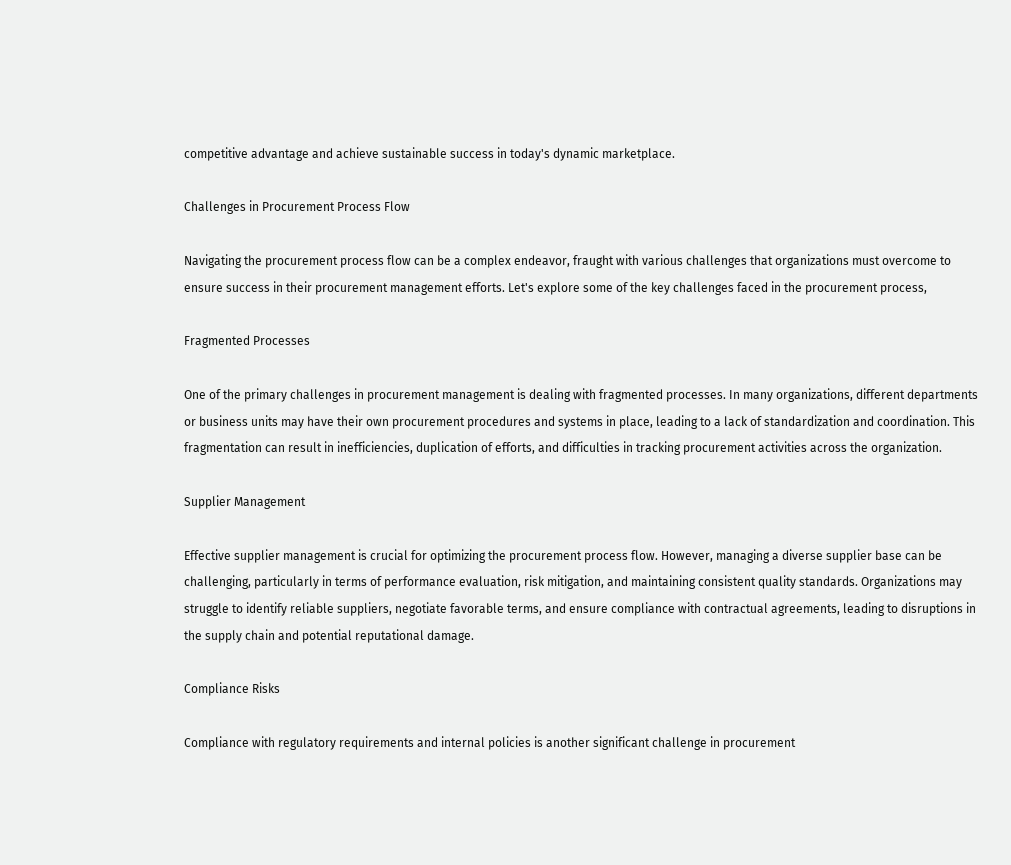competitive advantage and achieve sustainable success in today's dynamic marketplace.

Challenges in Procurement Process Flow

Navigating the procurement process flow can be a complex endeavor, fraught with various challenges that organizations must overcome to ensure success in their procurement management efforts. Let's explore some of the key challenges faced in the procurement process,

Fragmented Processes

One of the primary challenges in procurement management is dealing with fragmented processes. In many organizations, different departments or business units may have their own procurement procedures and systems in place, leading to a lack of standardization and coordination. This fragmentation can result in inefficiencies, duplication of efforts, and difficulties in tracking procurement activities across the organization.

Supplier Management

Effective supplier management is crucial for optimizing the procurement process flow. However, managing a diverse supplier base can be challenging, particularly in terms of performance evaluation, risk mitigation, and maintaining consistent quality standards. Organizations may struggle to identify reliable suppliers, negotiate favorable terms, and ensure compliance with contractual agreements, leading to disruptions in the supply chain and potential reputational damage.

Compliance Risks

Compliance with regulatory requirements and internal policies is another significant challenge in procurement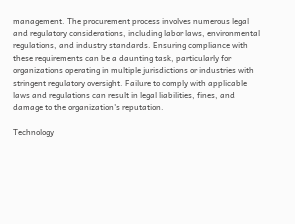management. The procurement process involves numerous legal and regulatory considerations, including labor laws, environmental regulations, and industry standards. Ensuring compliance with these requirements can be a daunting task, particularly for organizations operating in multiple jurisdictions or industries with stringent regulatory oversight. Failure to comply with applicable laws and regulations can result in legal liabilities, fines, and damage to the organization's reputation.

Technology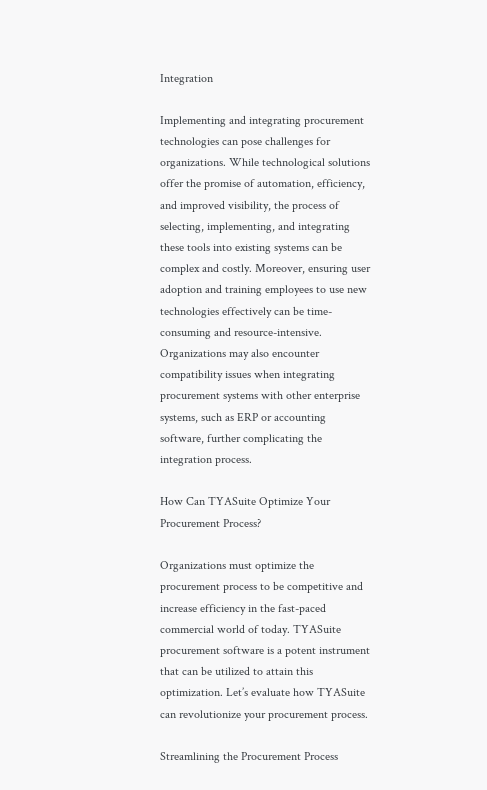Integration

Implementing and integrating procurement technologies can pose challenges for organizations. While technological solutions offer the promise of automation, efficiency, and improved visibility, the process of selecting, implementing, and integrating these tools into existing systems can be complex and costly. Moreover, ensuring user adoption and training employees to use new technologies effectively can be time-consuming and resource-intensive. Organizations may also encounter compatibility issues when integrating procurement systems with other enterprise systems, such as ERP or accounting software, further complicating the integration process.

How Can TYASuite Optimize Your Procurement Process?

Organizations must optimize the procurement process to be competitive and increase efficiency in the fast-paced commercial world of today. TYASuite procurement software is a potent instrument that can be utilized to attain this optimization. Let’s evaluate how TYASuite can revolutionize your procurement process.

Streamlining the Procurement Process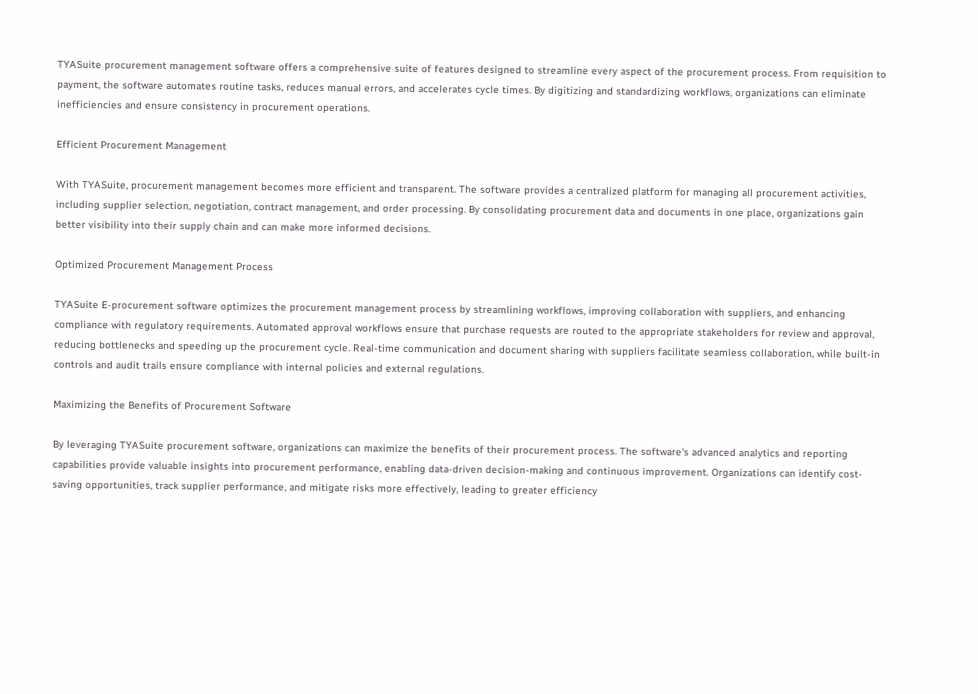TYASuite procurement management software offers a comprehensive suite of features designed to streamline every aspect of the procurement process. From requisition to payment, the software automates routine tasks, reduces manual errors, and accelerates cycle times. By digitizing and standardizing workflows, organizations can eliminate inefficiencies and ensure consistency in procurement operations.

Efficient Procurement Management

With TYASuite, procurement management becomes more efficient and transparent. The software provides a centralized platform for managing all procurement activities, including supplier selection, negotiation, contract management, and order processing. By consolidating procurement data and documents in one place, organizations gain better visibility into their supply chain and can make more informed decisions.

Optimized Procurement Management Process

TYASuite E-procurement software optimizes the procurement management process by streamlining workflows, improving collaboration with suppliers, and enhancing compliance with regulatory requirements. Automated approval workflows ensure that purchase requests are routed to the appropriate stakeholders for review and approval, reducing bottlenecks and speeding up the procurement cycle. Real-time communication and document sharing with suppliers facilitate seamless collaboration, while built-in controls and audit trails ensure compliance with internal policies and external regulations.

Maximizing the Benefits of Procurement Software

By leveraging TYASuite procurement software, organizations can maximize the benefits of their procurement process. The software's advanced analytics and reporting capabilities provide valuable insights into procurement performance, enabling data-driven decision-making and continuous improvement. Organizations can identify cost-saving opportunities, track supplier performance, and mitigate risks more effectively, leading to greater efficiency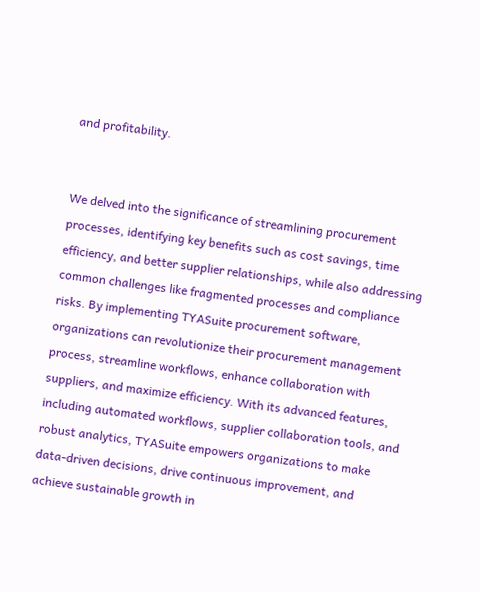and profitability.


We delved into the significance of streamlining procurement processes, identifying key benefits such as cost savings, time efficiency, and better supplier relationships, while also addressing common challenges like fragmented processes and compliance risks. By implementing TYASuite procurement software, organizations can revolutionize their procurement management process, streamline workflows, enhance collaboration with suppliers, and maximize efficiency. With its advanced features, including automated workflows, supplier collaboration tools, and robust analytics, TYASuite empowers organizations to make data-driven decisions, drive continuous improvement, and achieve sustainable growth in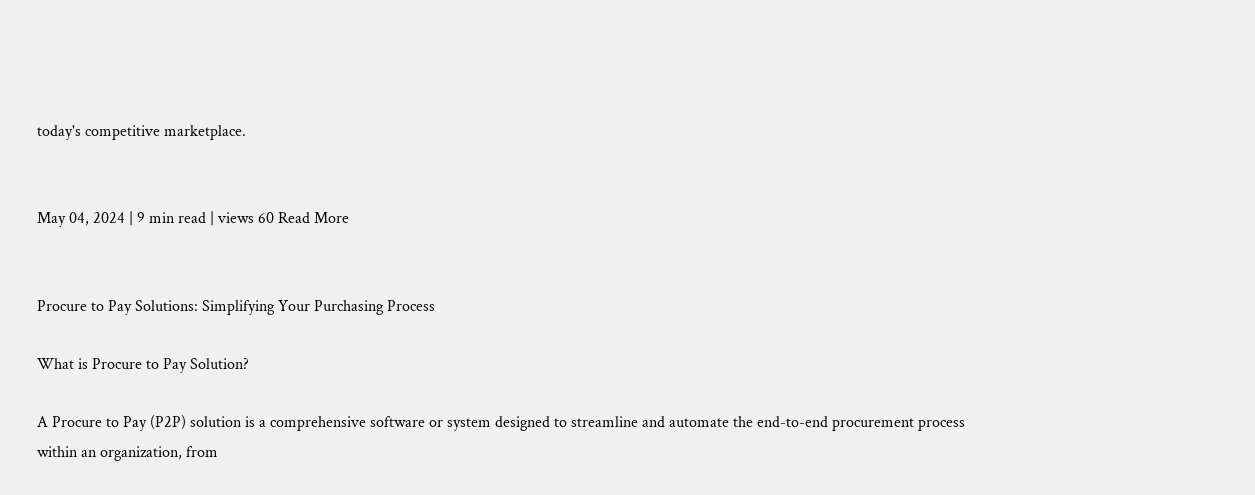today's competitive marketplace.


May 04, 2024 | 9 min read | views 60 Read More


Procure to Pay Solutions: Simplifying Your Purchasing Process

What is Procure to Pay Solution?

A Procure to Pay (P2P) solution is a comprehensive software or system designed to streamline and automate the end-to-end procurement process within an organization, from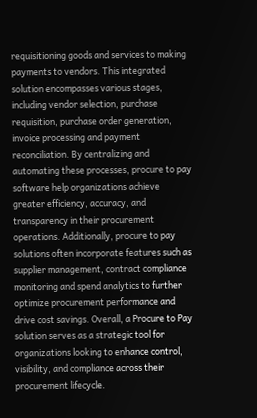requisitioning goods and services to making payments to vendors. This integrated solution encompasses various stages, including vendor selection, purchase requisition, purchase order generation, invoice processing and payment reconciliation. By centralizing and automating these processes, procure to pay software help organizations achieve greater efficiency, accuracy, and transparency in their procurement operations. Additionally, procure to pay solutions often incorporate features such as supplier management, contract compliance monitoring and spend analytics to further optimize procurement performance and drive cost savings. Overall, a Procure to Pay solution serves as a strategic tool for organizations looking to enhance control, visibility, and compliance across their procurement lifecycle.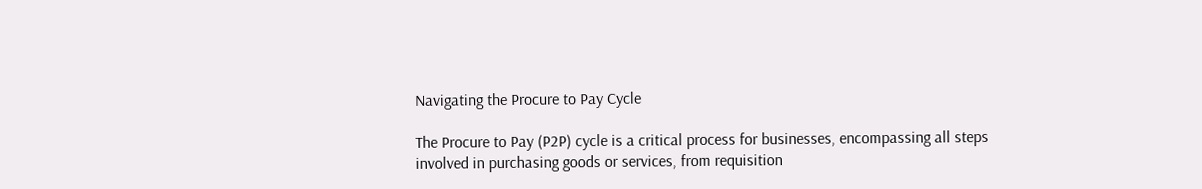Navigating the Procure to Pay Cycle

The Procure to Pay (P2P) cycle is a critical process for businesses, encompassing all steps involved in purchasing goods or services, from requisition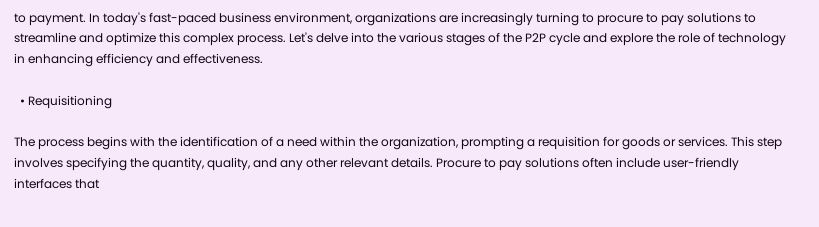to payment. In today's fast-paced business environment, organizations are increasingly turning to procure to pay solutions to streamline and optimize this complex process. Let's delve into the various stages of the P2P cycle and explore the role of technology in enhancing efficiency and effectiveness.

  • Requisitioning

The process begins with the identification of a need within the organization, prompting a requisition for goods or services. This step involves specifying the quantity, quality, and any other relevant details. Procure to pay solutions often include user-friendly interfaces that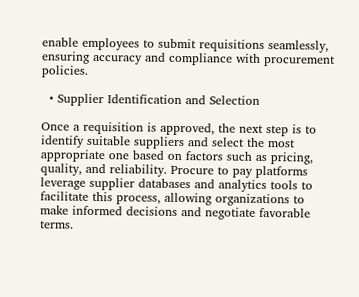enable employees to submit requisitions seamlessly, ensuring accuracy and compliance with procurement policies.

  • Supplier Identification and Selection

Once a requisition is approved, the next step is to identify suitable suppliers and select the most appropriate one based on factors such as pricing, quality, and reliability. Procure to pay platforms leverage supplier databases and analytics tools to facilitate this process, allowing organizations to make informed decisions and negotiate favorable terms.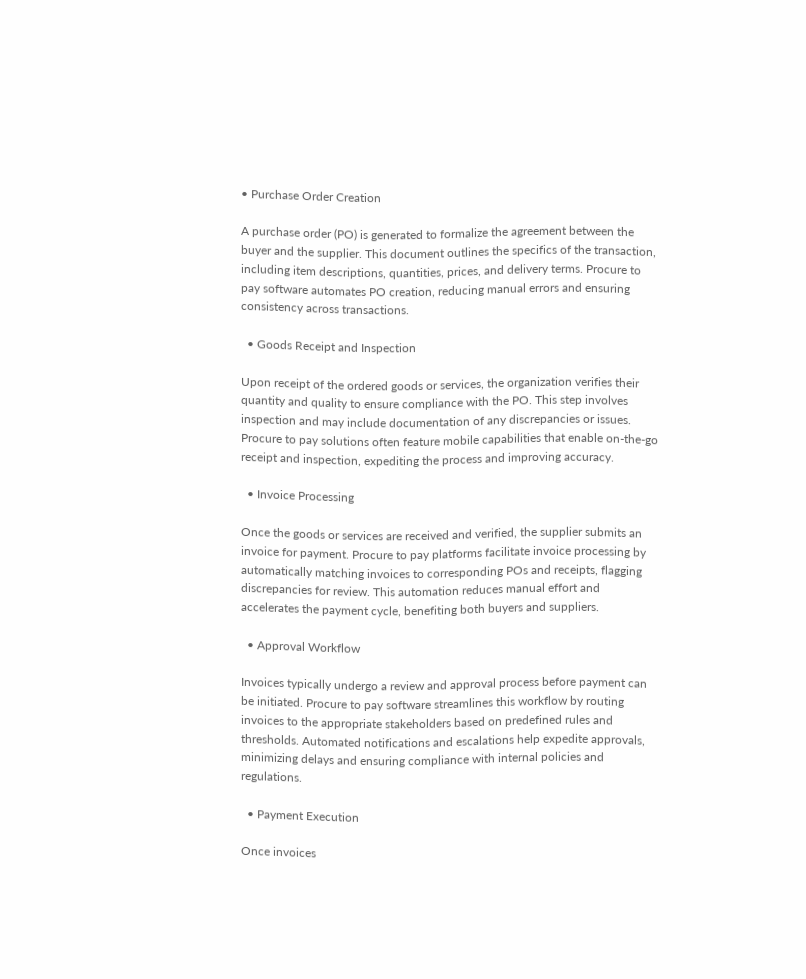• Purchase Order Creation

A purchase order (PO) is generated to formalize the agreement between the buyer and the supplier. This document outlines the specifics of the transaction, including item descriptions, quantities, prices, and delivery terms. Procure to pay software automates PO creation, reducing manual errors and ensuring consistency across transactions.

  • Goods Receipt and Inspection

Upon receipt of the ordered goods or services, the organization verifies their quantity and quality to ensure compliance with the PO. This step involves inspection and may include documentation of any discrepancies or issues. Procure to pay solutions often feature mobile capabilities that enable on-the-go receipt and inspection, expediting the process and improving accuracy.

  • Invoice Processing

Once the goods or services are received and verified, the supplier submits an invoice for payment. Procure to pay platforms facilitate invoice processing by automatically matching invoices to corresponding POs and receipts, flagging discrepancies for review. This automation reduces manual effort and accelerates the payment cycle, benefiting both buyers and suppliers.

  • Approval Workflow

Invoices typically undergo a review and approval process before payment can be initiated. Procure to pay software streamlines this workflow by routing invoices to the appropriate stakeholders based on predefined rules and thresholds. Automated notifications and escalations help expedite approvals, minimizing delays and ensuring compliance with internal policies and regulations.

  • Payment Execution

Once invoices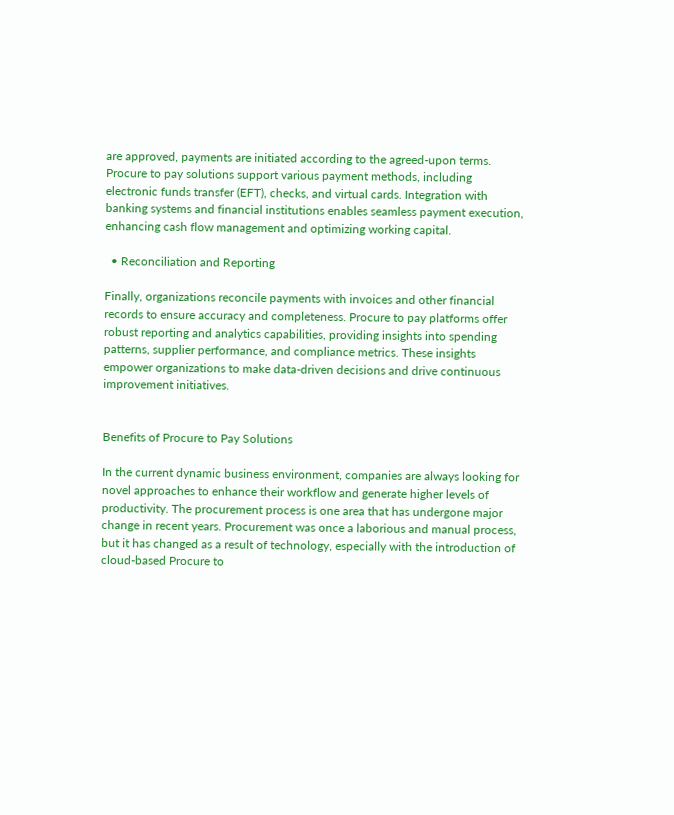are approved, payments are initiated according to the agreed-upon terms. Procure to pay solutions support various payment methods, including electronic funds transfer (EFT), checks, and virtual cards. Integration with banking systems and financial institutions enables seamless payment execution, enhancing cash flow management and optimizing working capital.

  • Reconciliation and Reporting

Finally, organizations reconcile payments with invoices and other financial records to ensure accuracy and completeness. Procure to pay platforms offer robust reporting and analytics capabilities, providing insights into spending patterns, supplier performance, and compliance metrics. These insights empower organizations to make data-driven decisions and drive continuous improvement initiatives.


Benefits of Procure to Pay Solutions

In the current dynamic business environment, companies are always looking for novel approaches to enhance their workflow and generate higher levels of productivity. The procurement process is one area that has undergone major change in recent years. Procurement was once a laborious and manual process, but it has changed as a result of technology, especially with the introduction of cloud-based Procure to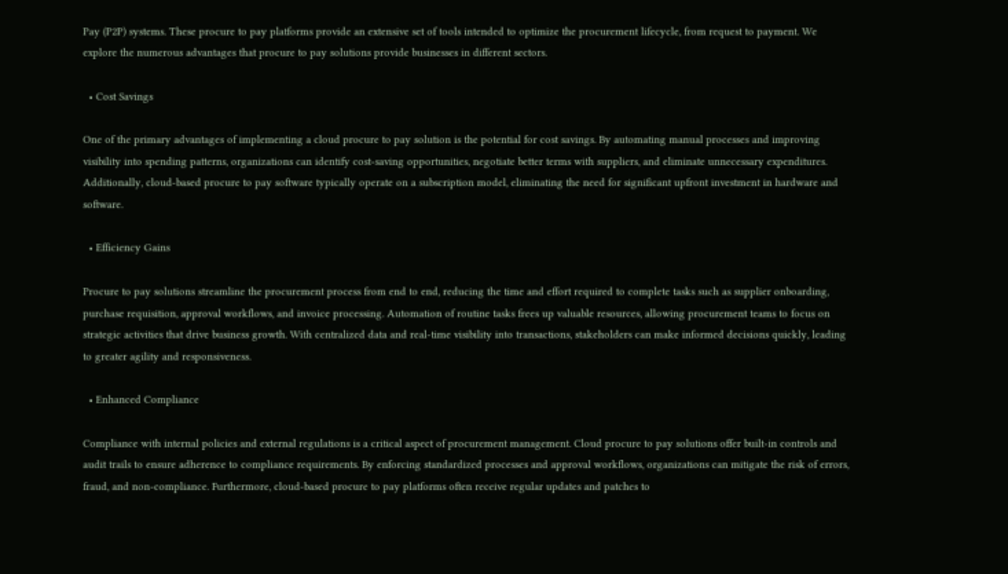Pay (P2P) systems. These procure to pay platforms provide an extensive set of tools intended to optimize the procurement lifecycle, from request to payment. We explore the numerous advantages that procure to pay solutions provide businesses in different sectors.

  • Cost Savings

One of the primary advantages of implementing a cloud procure to pay solution is the potential for cost savings. By automating manual processes and improving visibility into spending patterns, organizations can identify cost-saving opportunities, negotiate better terms with suppliers, and eliminate unnecessary expenditures. Additionally, cloud-based procure to pay software typically operate on a subscription model, eliminating the need for significant upfront investment in hardware and software.

  • Efficiency Gains

Procure to pay solutions streamline the procurement process from end to end, reducing the time and effort required to complete tasks such as supplier onboarding, purchase requisition, approval workflows, and invoice processing. Automation of routine tasks frees up valuable resources, allowing procurement teams to focus on strategic activities that drive business growth. With centralized data and real-time visibility into transactions, stakeholders can make informed decisions quickly, leading to greater agility and responsiveness.

  • Enhanced Compliance

Compliance with internal policies and external regulations is a critical aspect of procurement management. Cloud procure to pay solutions offer built-in controls and audit trails to ensure adherence to compliance requirements. By enforcing standardized processes and approval workflows, organizations can mitigate the risk of errors, fraud, and non-compliance. Furthermore, cloud-based procure to pay platforms often receive regular updates and patches to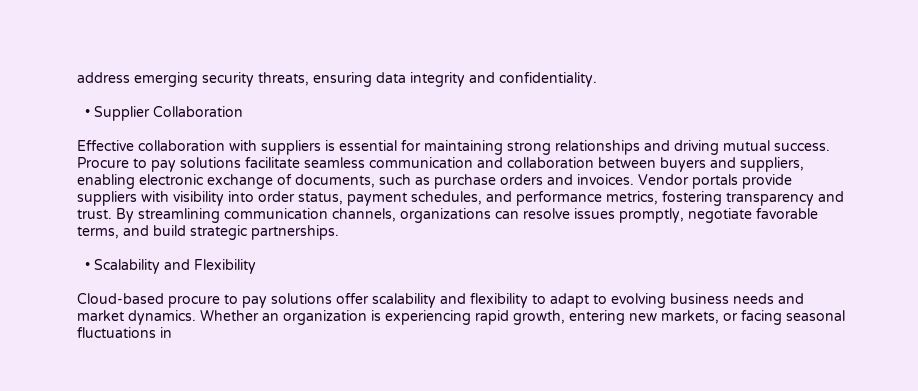address emerging security threats, ensuring data integrity and confidentiality.

  • Supplier Collaboration

Effective collaboration with suppliers is essential for maintaining strong relationships and driving mutual success. Procure to pay solutions facilitate seamless communication and collaboration between buyers and suppliers, enabling electronic exchange of documents, such as purchase orders and invoices. Vendor portals provide suppliers with visibility into order status, payment schedules, and performance metrics, fostering transparency and trust. By streamlining communication channels, organizations can resolve issues promptly, negotiate favorable terms, and build strategic partnerships.

  • Scalability and Flexibility

Cloud-based procure to pay solutions offer scalability and flexibility to adapt to evolving business needs and market dynamics. Whether an organization is experiencing rapid growth, entering new markets, or facing seasonal fluctuations in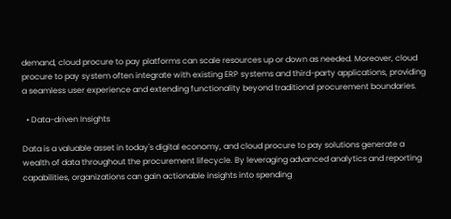demand, cloud procure to pay platforms can scale resources up or down as needed. Moreover, cloud procure to pay system often integrate with existing ERP systems and third-party applications, providing a seamless user experience and extending functionality beyond traditional procurement boundaries.

  • Data-driven Insights

Data is a valuable asset in today's digital economy, and cloud procure to pay solutions generate a wealth of data throughout the procurement lifecycle. By leveraging advanced analytics and reporting capabilities, organizations can gain actionable insights into spending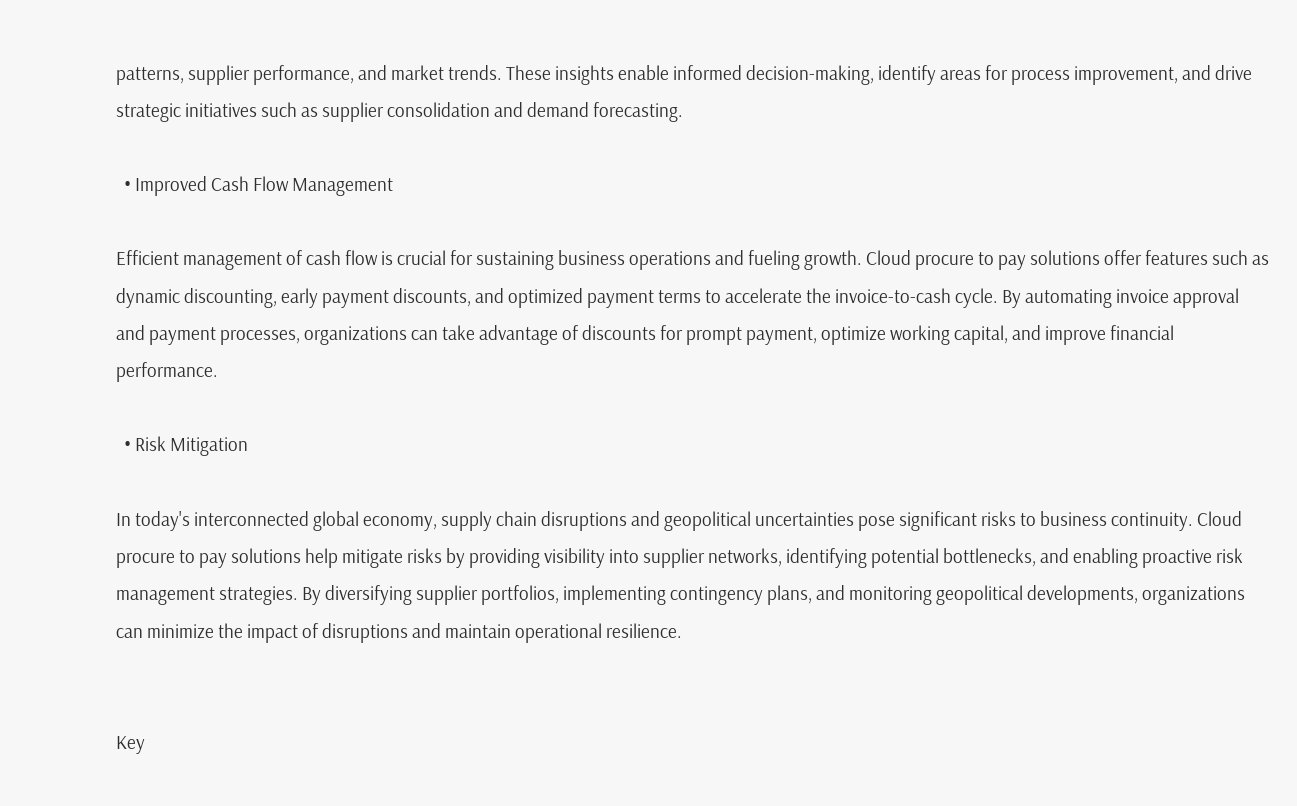patterns, supplier performance, and market trends. These insights enable informed decision-making, identify areas for process improvement, and drive strategic initiatives such as supplier consolidation and demand forecasting.

  • Improved Cash Flow Management

Efficient management of cash flow is crucial for sustaining business operations and fueling growth. Cloud procure to pay solutions offer features such as dynamic discounting, early payment discounts, and optimized payment terms to accelerate the invoice-to-cash cycle. By automating invoice approval and payment processes, organizations can take advantage of discounts for prompt payment, optimize working capital, and improve financial performance.

  • Risk Mitigation

In today's interconnected global economy, supply chain disruptions and geopolitical uncertainties pose significant risks to business continuity. Cloud procure to pay solutions help mitigate risks by providing visibility into supplier networks, identifying potential bottlenecks, and enabling proactive risk management strategies. By diversifying supplier portfolios, implementing contingency plans, and monitoring geopolitical developments, organizations can minimize the impact of disruptions and maintain operational resilience.


Key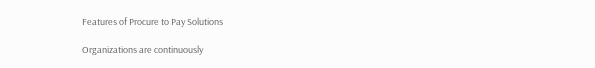Features of Procure to Pay Solutions

Organizations are continuously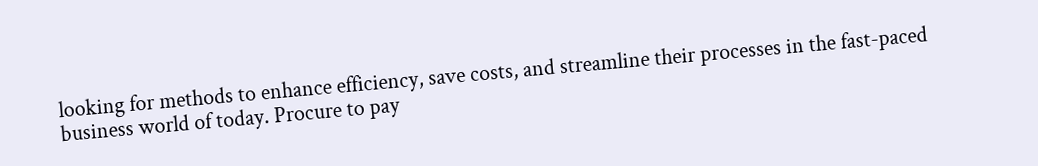looking for methods to enhance efficiency, save costs, and streamline their processes in the fast-paced business world of today. Procure to pay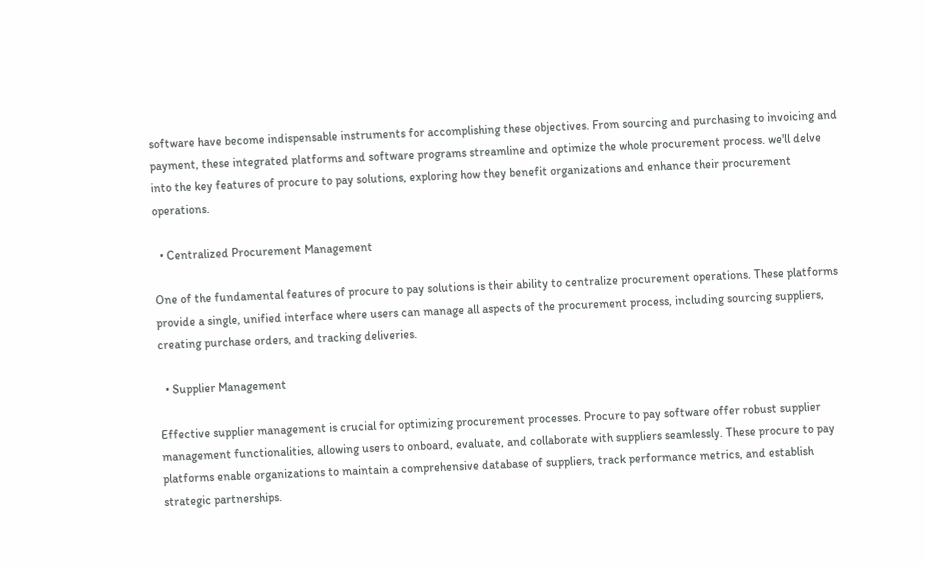software have become indispensable instruments for accomplishing these objectives. From sourcing and purchasing to invoicing and payment, these integrated platforms and software programs streamline and optimize the whole procurement process. we'll delve into the key features of procure to pay solutions, exploring how they benefit organizations and enhance their procurement operations.

  • Centralized Procurement Management

One of the fundamental features of procure to pay solutions is their ability to centralize procurement operations. These platforms provide a single, unified interface where users can manage all aspects of the procurement process, including sourcing suppliers, creating purchase orders, and tracking deliveries.

  • Supplier Management

Effective supplier management is crucial for optimizing procurement processes. Procure to pay software offer robust supplier management functionalities, allowing users to onboard, evaluate, and collaborate with suppliers seamlessly. These procure to pay platforms enable organizations to maintain a comprehensive database of suppliers, track performance metrics, and establish strategic partnerships.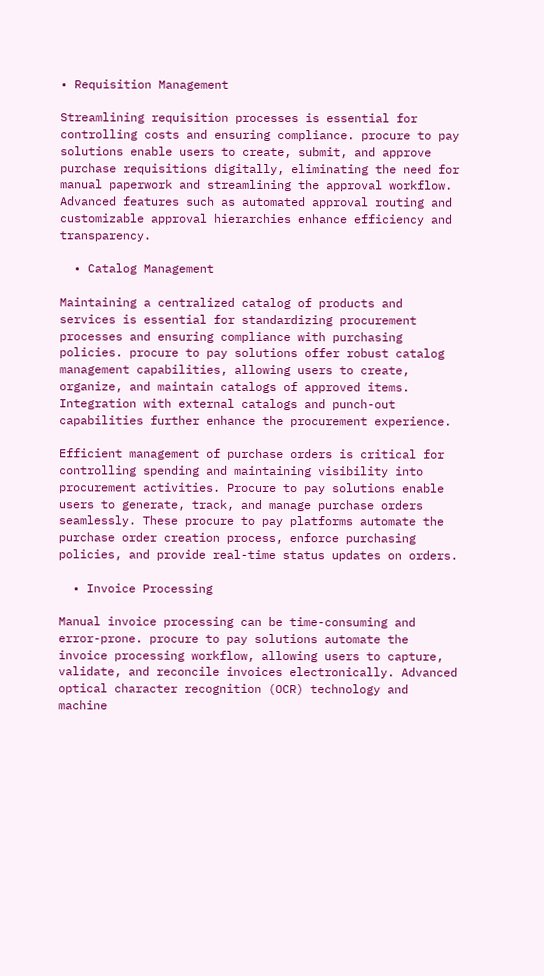• Requisition Management

Streamlining requisition processes is essential for controlling costs and ensuring compliance. procure to pay solutions enable users to create, submit, and approve purchase requisitions digitally, eliminating the need for manual paperwork and streamlining the approval workflow. Advanced features such as automated approval routing and customizable approval hierarchies enhance efficiency and transparency.

  • Catalog Management

Maintaining a centralized catalog of products and services is essential for standardizing procurement processes and ensuring compliance with purchasing policies. procure to pay solutions offer robust catalog management capabilities, allowing users to create, organize, and maintain catalogs of approved items. Integration with external catalogs and punch-out capabilities further enhance the procurement experience.

Efficient management of purchase orders is critical for controlling spending and maintaining visibility into procurement activities. Procure to pay solutions enable users to generate, track, and manage purchase orders seamlessly. These procure to pay platforms automate the purchase order creation process, enforce purchasing policies, and provide real-time status updates on orders.

  • Invoice Processing

Manual invoice processing can be time-consuming and error-prone. procure to pay solutions automate the invoice processing workflow, allowing users to capture, validate, and reconcile invoices electronically. Advanced optical character recognition (OCR) technology and machine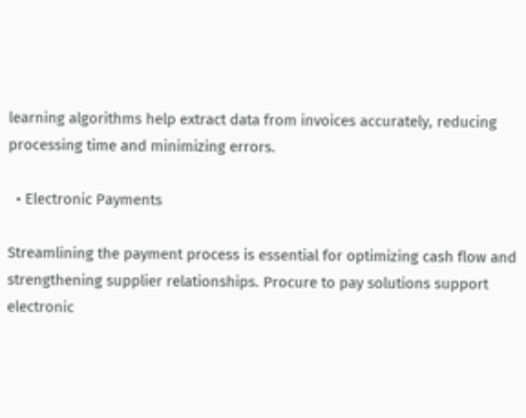learning algorithms help extract data from invoices accurately, reducing processing time and minimizing errors.

  • Electronic Payments

Streamlining the payment process is essential for optimizing cash flow and strengthening supplier relationships. Procure to pay solutions support electronic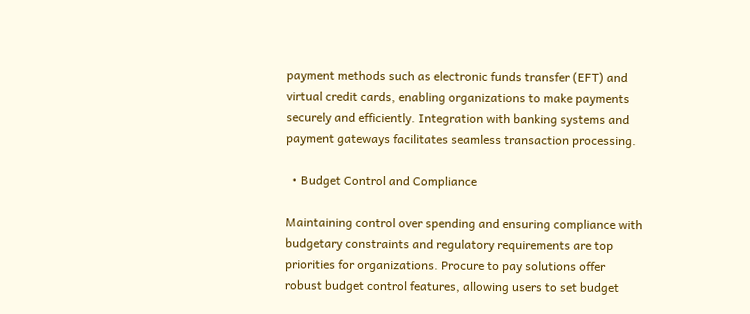payment methods such as electronic funds transfer (EFT) and virtual credit cards, enabling organizations to make payments securely and efficiently. Integration with banking systems and payment gateways facilitates seamless transaction processing.

  • Budget Control and Compliance

Maintaining control over spending and ensuring compliance with budgetary constraints and regulatory requirements are top priorities for organizations. Procure to pay solutions offer robust budget control features, allowing users to set budget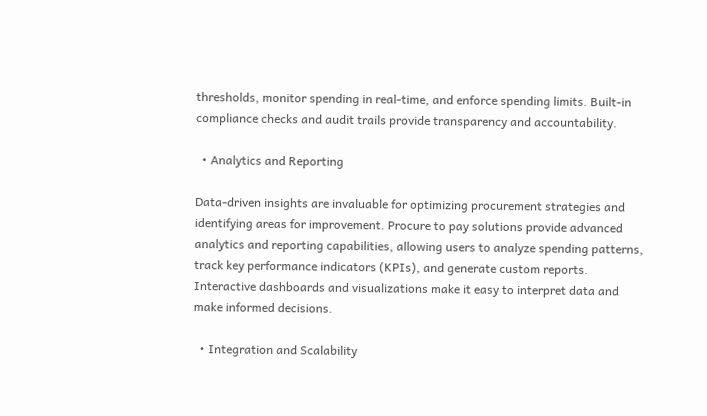thresholds, monitor spending in real-time, and enforce spending limits. Built-in compliance checks and audit trails provide transparency and accountability.

  • Analytics and Reporting

Data-driven insights are invaluable for optimizing procurement strategies and identifying areas for improvement. Procure to pay solutions provide advanced analytics and reporting capabilities, allowing users to analyze spending patterns, track key performance indicators (KPIs), and generate custom reports. Interactive dashboards and visualizations make it easy to interpret data and make informed decisions.

  • Integration and Scalability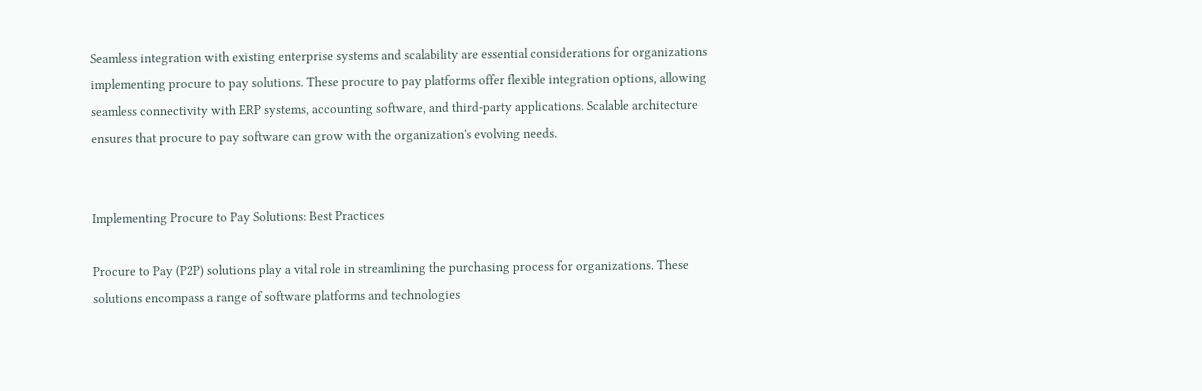Seamless integration with existing enterprise systems and scalability are essential considerations for organizations implementing procure to pay solutions. These procure to pay platforms offer flexible integration options, allowing seamless connectivity with ERP systems, accounting software, and third-party applications. Scalable architecture ensures that procure to pay software can grow with the organization's evolving needs.


Implementing Procure to Pay Solutions: Best Practices

Procure to Pay (P2P) solutions play a vital role in streamlining the purchasing process for organizations. These solutions encompass a range of software platforms and technologies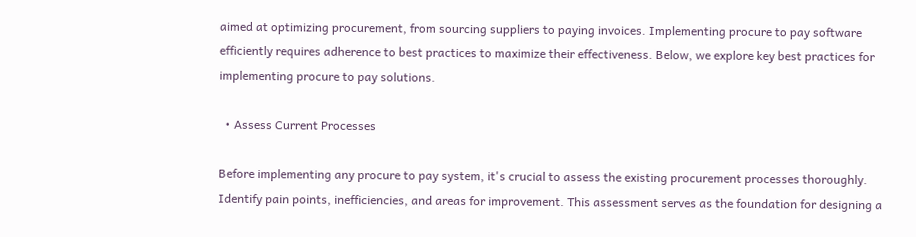aimed at optimizing procurement, from sourcing suppliers to paying invoices. Implementing procure to pay software efficiently requires adherence to best practices to maximize their effectiveness. Below, we explore key best practices for implementing procure to pay solutions.

  • Assess Current Processes

Before implementing any procure to pay system, it's crucial to assess the existing procurement processes thoroughly. Identify pain points, inefficiencies, and areas for improvement. This assessment serves as the foundation for designing a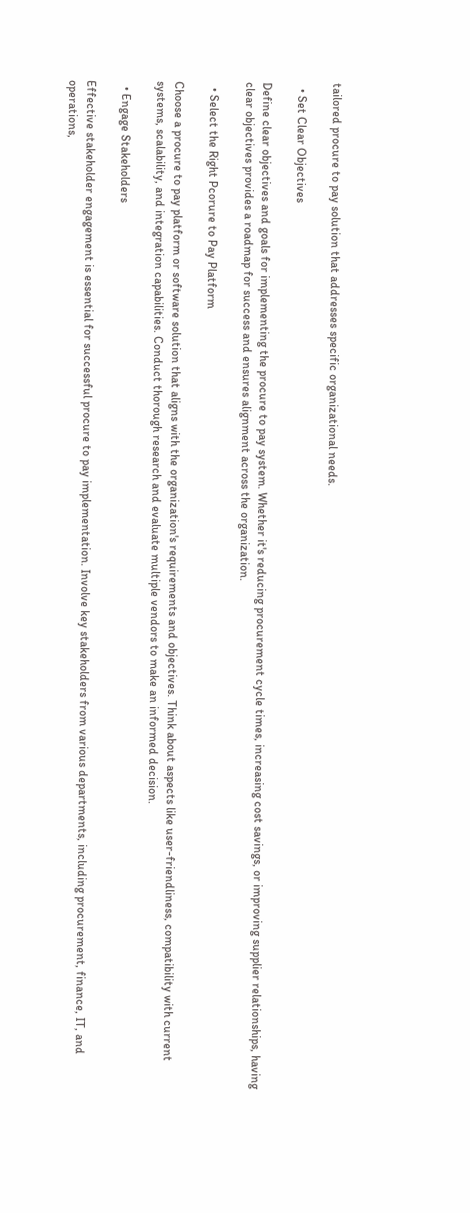tailored procure to pay solution that addresses specific organizational needs.

  • Set Clear Objectives

Define clear objectives and goals for implementing the procure to pay system. Whether it's reducing procurement cycle times, increasing cost savings, or improving supplier relationships, having clear objectives provides a roadmap for success and ensures alignment across the organization.

  • Select the Right Pcorure to Pay Platform

Choose a procure to pay platform or software solution that aligns with the organization's requirements and objectives. Think about aspects like user-friendliness, compatibility with current systems, scalability, and integration capabilities. Conduct thorough research and evaluate multiple vendors to make an informed decision.

  • Engage Stakeholders

Effective stakeholder engagement is essential for successful procure to pay implementation. Involve key stakeholders from various departments, including procurement, finance, IT, and operations,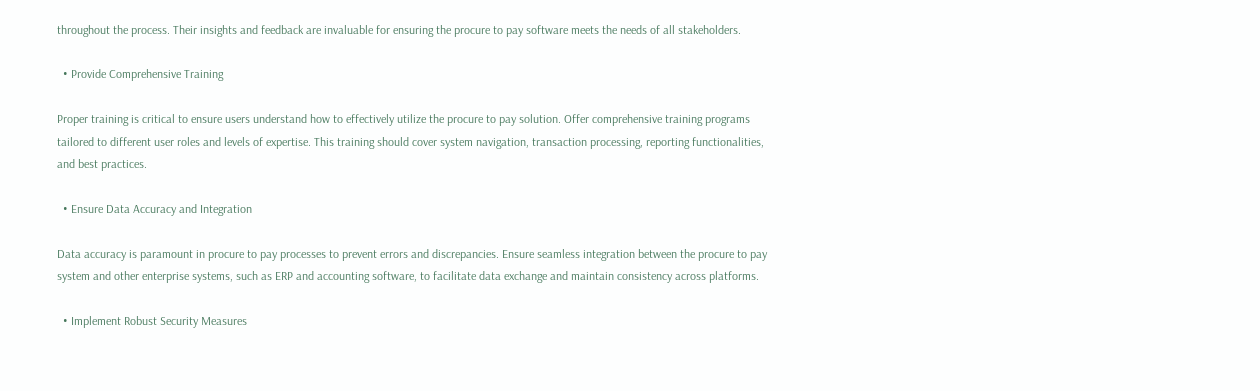throughout the process. Their insights and feedback are invaluable for ensuring the procure to pay software meets the needs of all stakeholders.

  • Provide Comprehensive Training

Proper training is critical to ensure users understand how to effectively utilize the procure to pay solution. Offer comprehensive training programs tailored to different user roles and levels of expertise. This training should cover system navigation, transaction processing, reporting functionalities, and best practices.

  • Ensure Data Accuracy and Integration

Data accuracy is paramount in procure to pay processes to prevent errors and discrepancies. Ensure seamless integration between the procure to pay system and other enterprise systems, such as ERP and accounting software, to facilitate data exchange and maintain consistency across platforms.

  • Implement Robust Security Measures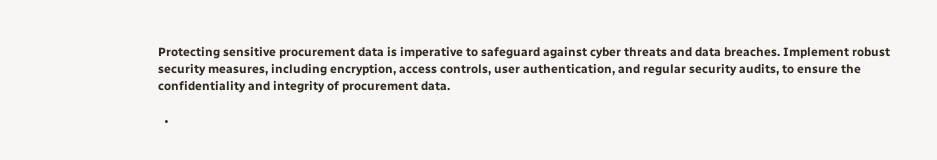Protecting sensitive procurement data is imperative to safeguard against cyber threats and data breaches. Implement robust security measures, including encryption, access controls, user authentication, and regular security audits, to ensure the confidentiality and integrity of procurement data.

  •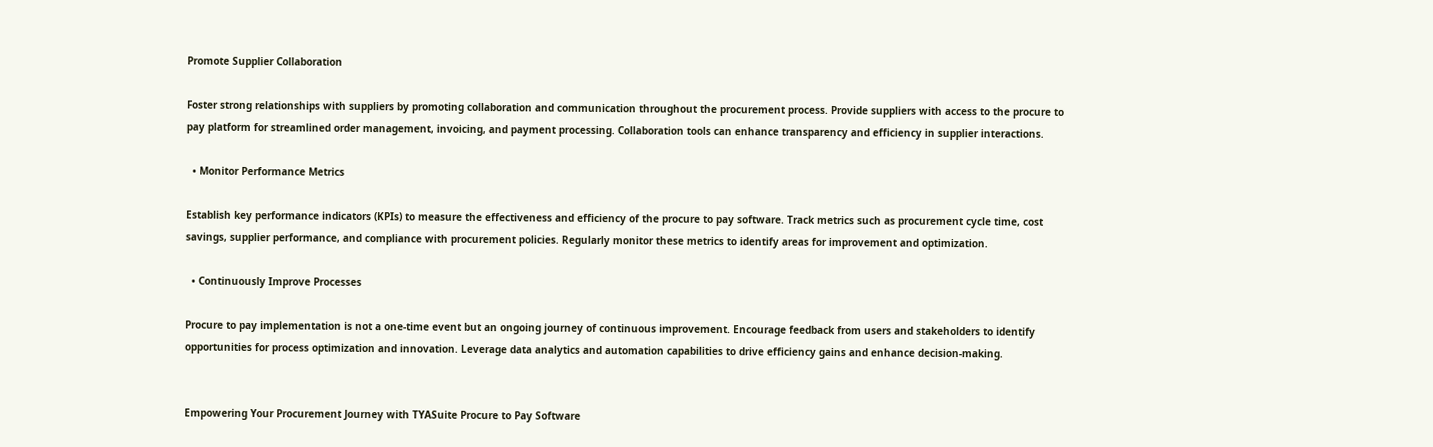Promote Supplier Collaboration

Foster strong relationships with suppliers by promoting collaboration and communication throughout the procurement process. Provide suppliers with access to the procure to pay platform for streamlined order management, invoicing, and payment processing. Collaboration tools can enhance transparency and efficiency in supplier interactions.

  • Monitor Performance Metrics

Establish key performance indicators (KPIs) to measure the effectiveness and efficiency of the procure to pay software. Track metrics such as procurement cycle time, cost savings, supplier performance, and compliance with procurement policies. Regularly monitor these metrics to identify areas for improvement and optimization.

  • Continuously Improve Processes

Procure to pay implementation is not a one-time event but an ongoing journey of continuous improvement. Encourage feedback from users and stakeholders to identify opportunities for process optimization and innovation. Leverage data analytics and automation capabilities to drive efficiency gains and enhance decision-making.


Empowering Your Procurement Journey with TYASuite Procure to Pay Software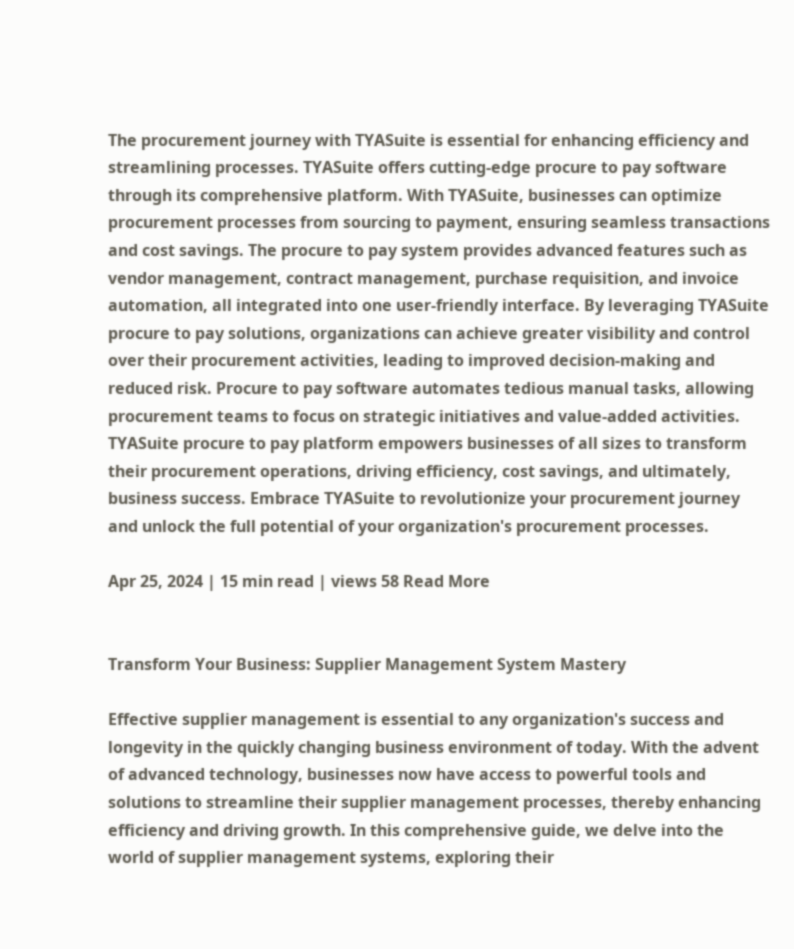The procurement journey with TYASuite is essential for enhancing efficiency and streamlining processes. TYASuite offers cutting-edge procure to pay software through its comprehensive platform. With TYASuite, businesses can optimize procurement processes from sourcing to payment, ensuring seamless transactions and cost savings. The procure to pay system provides advanced features such as vendor management, contract management, purchase requisition, and invoice automation, all integrated into one user-friendly interface. By leveraging TYASuite procure to pay solutions, organizations can achieve greater visibility and control over their procurement activities, leading to improved decision-making and reduced risk. Procure to pay software automates tedious manual tasks, allowing procurement teams to focus on strategic initiatives and value-added activities. TYASuite procure to pay platform empowers businesses of all sizes to transform their procurement operations, driving efficiency, cost savings, and ultimately, business success. Embrace TYASuite to revolutionize your procurement journey and unlock the full potential of your organization's procurement processes.

Apr 25, 2024 | 15 min read | views 58 Read More


Transform Your Business: Supplier Management System Mastery

Effective supplier management is essential to any organization's success and longevity in the quickly changing business environment of today. With the advent of advanced technology, businesses now have access to powerful tools and solutions to streamline their supplier management processes, thereby enhancing efficiency and driving growth. In this comprehensive guide, we delve into the world of supplier management systems, exploring their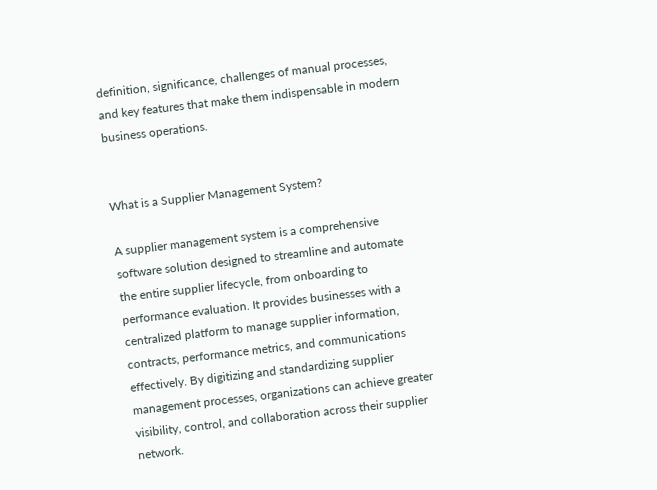definition, significance, challenges of manual processes, and key features that make them indispensable in modern business operations.


What is a Supplier Management System?

A supplier management system is a comprehensive software solution designed to streamline and automate the entire supplier lifecycle, from onboarding to performance evaluation. It provides businesses with a centralized platform to manage supplier information, contracts, performance metrics, and communications effectively. By digitizing and standardizing supplier management processes, organizations can achieve greater visibility, control, and collaboration across their supplier network.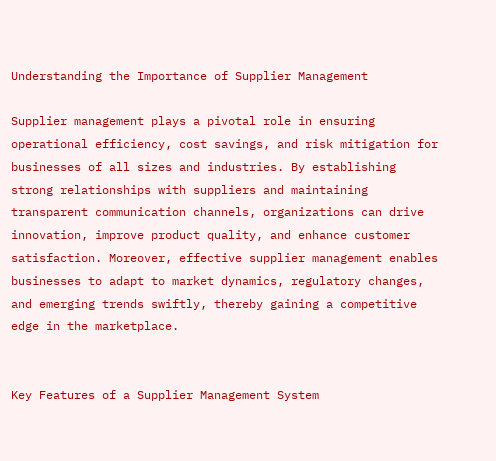Understanding the Importance of Supplier Management

Supplier management plays a pivotal role in ensuring operational efficiency, cost savings, and risk mitigation for businesses of all sizes and industries. By establishing strong relationships with suppliers and maintaining transparent communication channels, organizations can drive innovation, improve product quality, and enhance customer satisfaction. Moreover, effective supplier management enables businesses to adapt to market dynamics, regulatory changes, and emerging trends swiftly, thereby gaining a competitive edge in the marketplace.


Key Features of a Supplier Management System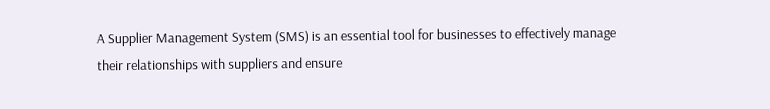A Supplier Management System (SMS) is an essential tool for businesses to effectively manage their relationships with suppliers and ensure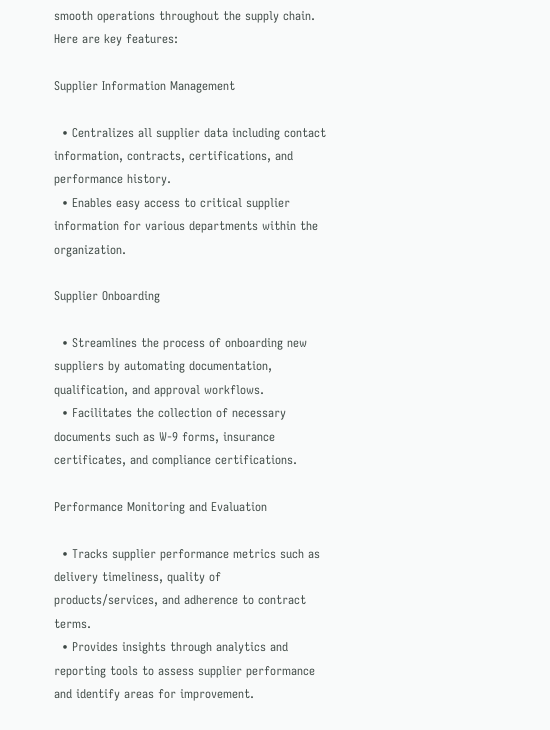smooth operations throughout the supply chain. Here are key features:

Supplier Information Management

  • Centralizes all supplier data including contact information, contracts, certifications, and performance history.
  • Enables easy access to critical supplier information for various departments within the organization.

Supplier Onboarding

  • Streamlines the process of onboarding new suppliers by automating documentation, qualification, and approval workflows.
  • Facilitates the collection of necessary documents such as W-9 forms, insurance certificates, and compliance certifications.

Performance Monitoring and Evaluation

  • Tracks supplier performance metrics such as delivery timeliness, quality of products/services, and adherence to contract terms.
  • Provides insights through analytics and reporting tools to assess supplier performance and identify areas for improvement.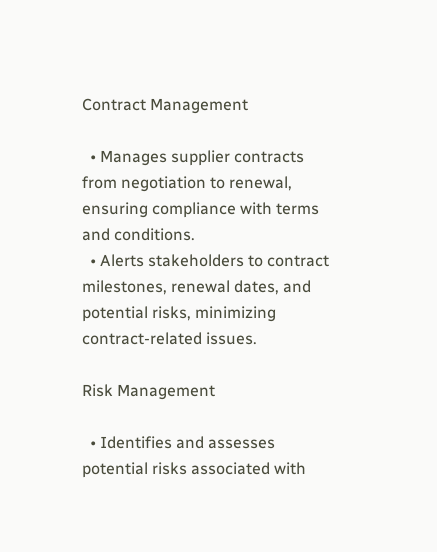Contract Management

  • Manages supplier contracts from negotiation to renewal, ensuring compliance with terms and conditions.
  • Alerts stakeholders to contract milestones, renewal dates, and potential risks, minimizing contract-related issues.

Risk Management

  • Identifies and assesses potential risks associated with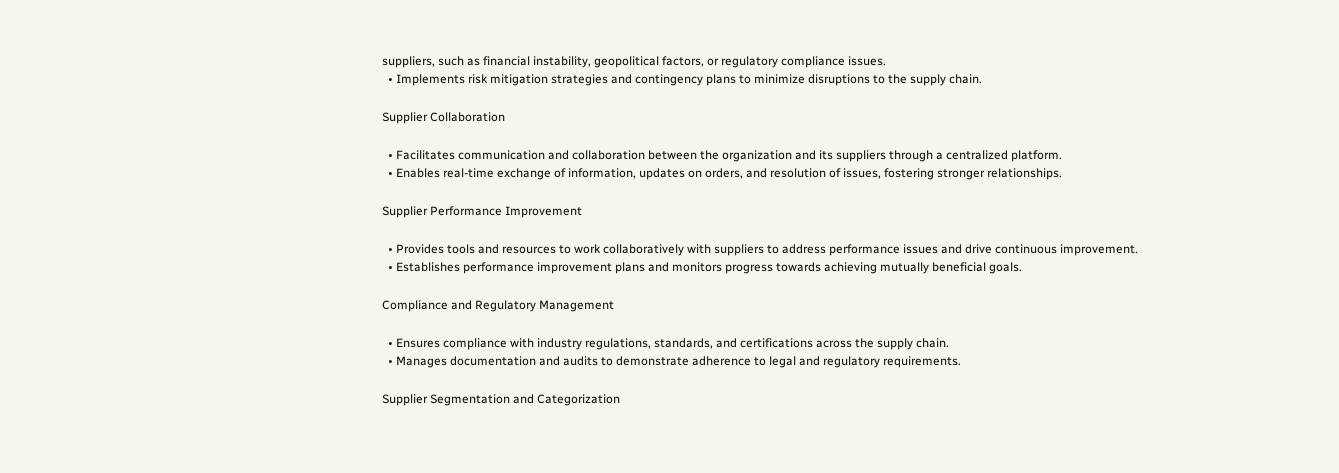suppliers, such as financial instability, geopolitical factors, or regulatory compliance issues.
  • Implements risk mitigation strategies and contingency plans to minimize disruptions to the supply chain.

Supplier Collaboration

  • Facilitates communication and collaboration between the organization and its suppliers through a centralized platform.
  • Enables real-time exchange of information, updates on orders, and resolution of issues, fostering stronger relationships.

Supplier Performance Improvement

  • Provides tools and resources to work collaboratively with suppliers to address performance issues and drive continuous improvement.
  • Establishes performance improvement plans and monitors progress towards achieving mutually beneficial goals.

Compliance and Regulatory Management

  • Ensures compliance with industry regulations, standards, and certifications across the supply chain.
  • Manages documentation and audits to demonstrate adherence to legal and regulatory requirements.

Supplier Segmentation and Categorization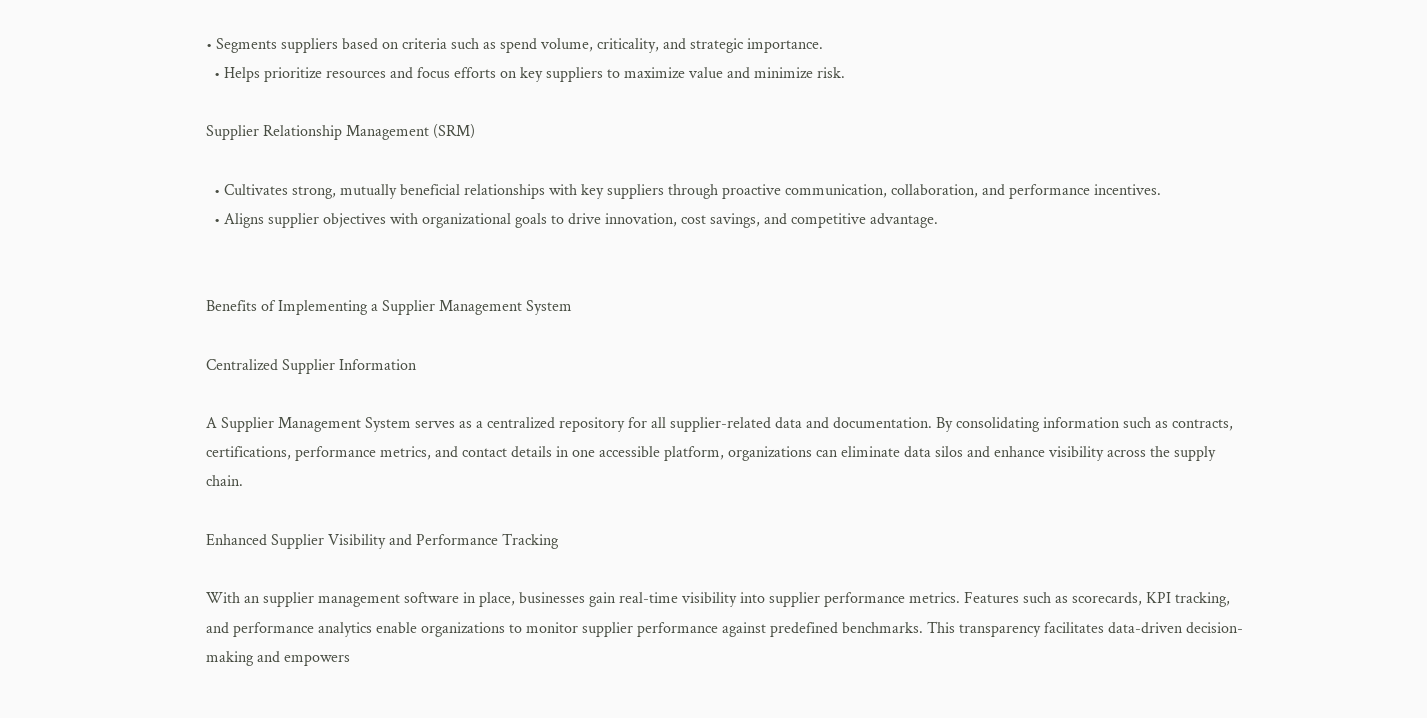• Segments suppliers based on criteria such as spend volume, criticality, and strategic importance.
  • Helps prioritize resources and focus efforts on key suppliers to maximize value and minimize risk.

Supplier Relationship Management (SRM)

  • Cultivates strong, mutually beneficial relationships with key suppliers through proactive communication, collaboration, and performance incentives.
  • Aligns supplier objectives with organizational goals to drive innovation, cost savings, and competitive advantage.


Benefits of Implementing a Supplier Management System

Centralized Supplier Information

A Supplier Management System serves as a centralized repository for all supplier-related data and documentation. By consolidating information such as contracts, certifications, performance metrics, and contact details in one accessible platform, organizations can eliminate data silos and enhance visibility across the supply chain.

Enhanced Supplier Visibility and Performance Tracking

With an supplier management software in place, businesses gain real-time visibility into supplier performance metrics. Features such as scorecards, KPI tracking, and performance analytics enable organizations to monitor supplier performance against predefined benchmarks. This transparency facilitates data-driven decision-making and empowers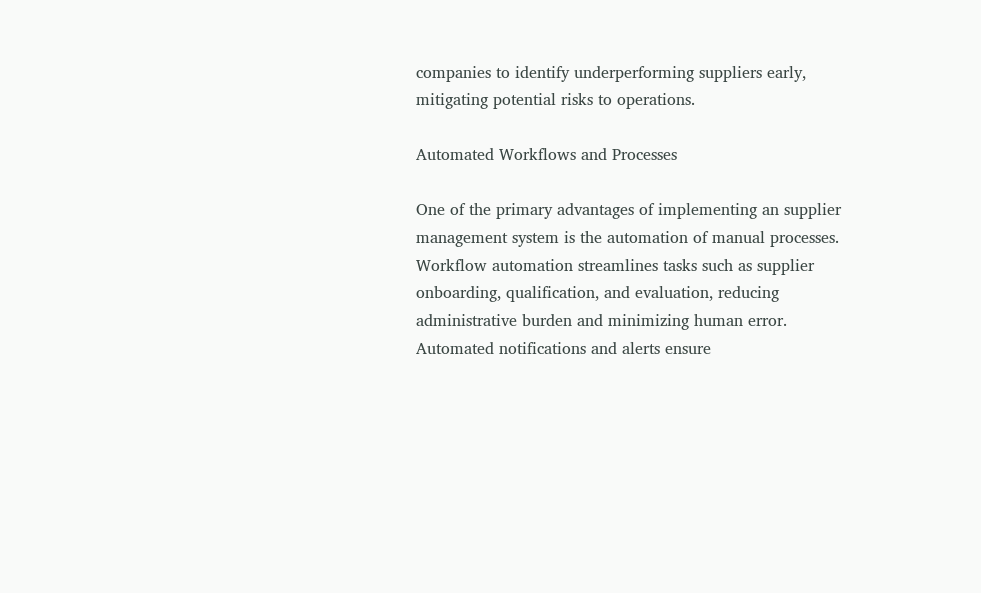companies to identify underperforming suppliers early, mitigating potential risks to operations.

Automated Workflows and Processes

One of the primary advantages of implementing an supplier management system is the automation of manual processes. Workflow automation streamlines tasks such as supplier onboarding, qualification, and evaluation, reducing administrative burden and minimizing human error. Automated notifications and alerts ensure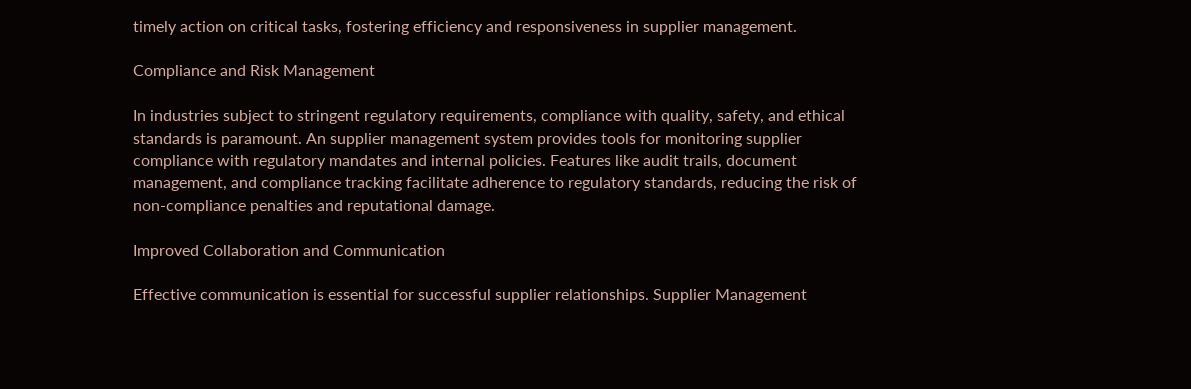timely action on critical tasks, fostering efficiency and responsiveness in supplier management.

Compliance and Risk Management

In industries subject to stringent regulatory requirements, compliance with quality, safety, and ethical standards is paramount. An supplier management system provides tools for monitoring supplier compliance with regulatory mandates and internal policies. Features like audit trails, document management, and compliance tracking facilitate adherence to regulatory standards, reducing the risk of non-compliance penalties and reputational damage.

Improved Collaboration and Communication

Effective communication is essential for successful supplier relationships. Supplier Management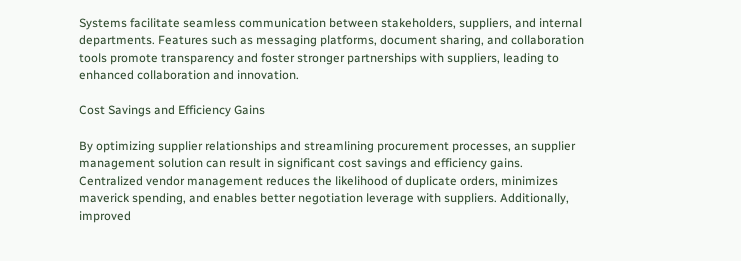Systems facilitate seamless communication between stakeholders, suppliers, and internal departments. Features such as messaging platforms, document sharing, and collaboration tools promote transparency and foster stronger partnerships with suppliers, leading to enhanced collaboration and innovation.

Cost Savings and Efficiency Gains

By optimizing supplier relationships and streamlining procurement processes, an supplier management solution can result in significant cost savings and efficiency gains. Centralized vendor management reduces the likelihood of duplicate orders, minimizes maverick spending, and enables better negotiation leverage with suppliers. Additionally, improved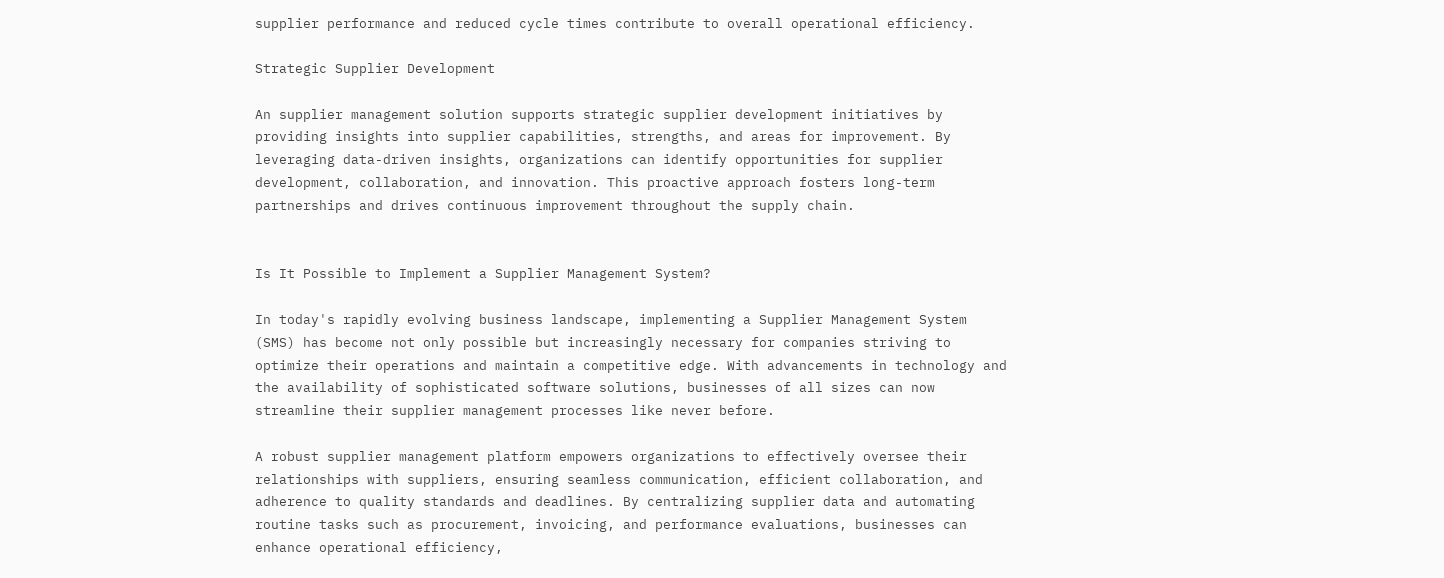supplier performance and reduced cycle times contribute to overall operational efficiency.

Strategic Supplier Development

An supplier management solution supports strategic supplier development initiatives by providing insights into supplier capabilities, strengths, and areas for improvement. By leveraging data-driven insights, organizations can identify opportunities for supplier development, collaboration, and innovation. This proactive approach fosters long-term partnerships and drives continuous improvement throughout the supply chain.


Is It Possible to Implement a Supplier Management System?

In today's rapidly evolving business landscape, implementing a Supplier Management System (SMS) has become not only possible but increasingly necessary for companies striving to optimize their operations and maintain a competitive edge. With advancements in technology and the availability of sophisticated software solutions, businesses of all sizes can now streamline their supplier management processes like never before.

A robust supplier management platform empowers organizations to effectively oversee their relationships with suppliers, ensuring seamless communication, efficient collaboration, and adherence to quality standards and deadlines. By centralizing supplier data and automating routine tasks such as procurement, invoicing, and performance evaluations, businesses can enhance operational efficiency,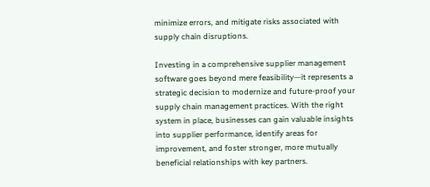minimize errors, and mitigate risks associated with supply chain disruptions.

Investing in a comprehensive supplier management software goes beyond mere feasibility—it represents a strategic decision to modernize and future-proof your supply chain management practices. With the right system in place, businesses can gain valuable insights into supplier performance, identify areas for improvement, and foster stronger, more mutually beneficial relationships with key partners.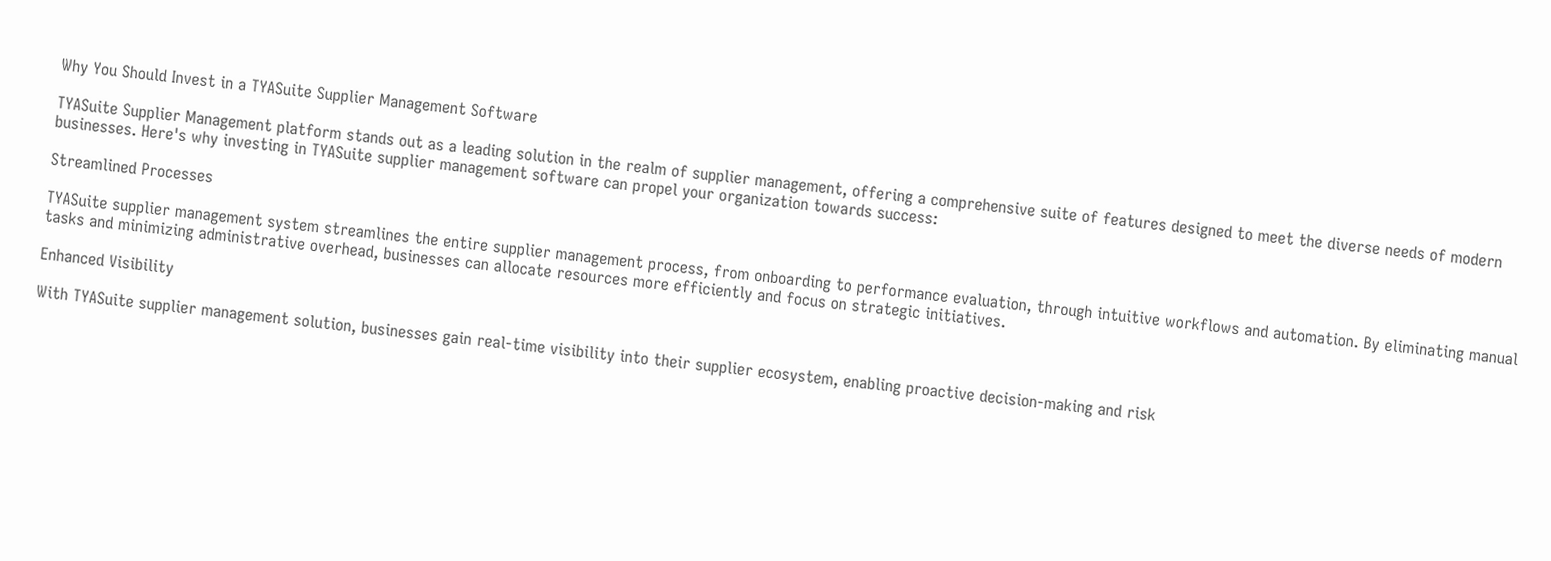Why You Should Invest in a TYASuite Supplier Management Software

TYASuite Supplier Management platform stands out as a leading solution in the realm of supplier management, offering a comprehensive suite of features designed to meet the diverse needs of modern businesses. Here's why investing in TYASuite supplier management software can propel your organization towards success:

Streamlined Processes

TYASuite supplier management system streamlines the entire supplier management process, from onboarding to performance evaluation, through intuitive workflows and automation. By eliminating manual tasks and minimizing administrative overhead, businesses can allocate resources more efficiently and focus on strategic initiatives.

Enhanced Visibility

With TYASuite supplier management solution, businesses gain real-time visibility into their supplier ecosystem, enabling proactive decision-making and risk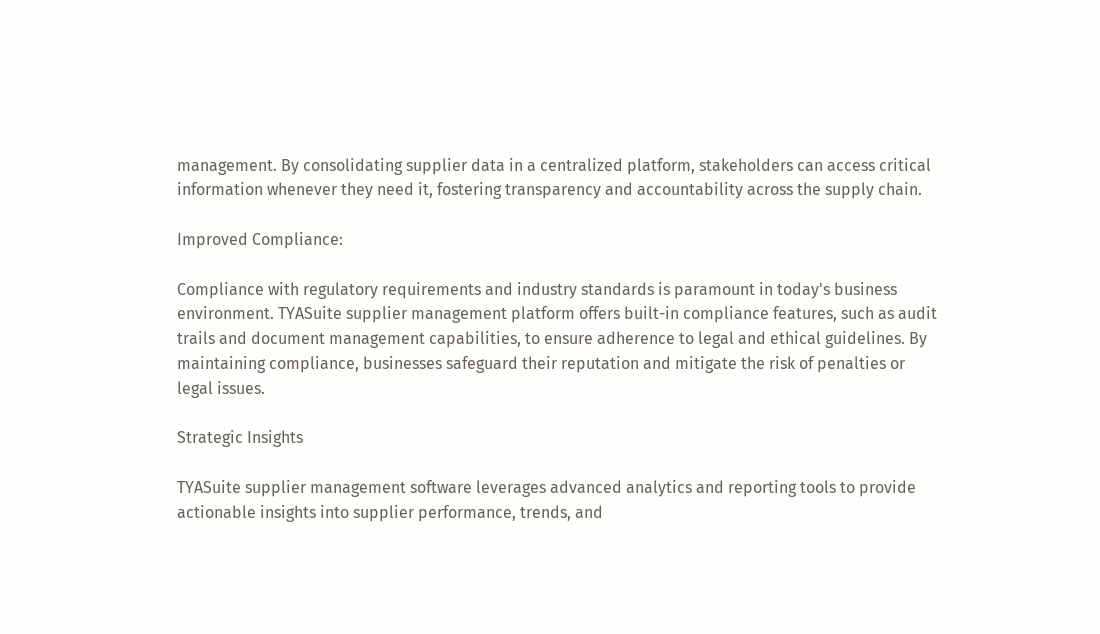management. By consolidating supplier data in a centralized platform, stakeholders can access critical information whenever they need it, fostering transparency and accountability across the supply chain.

Improved Compliance:

Compliance with regulatory requirements and industry standards is paramount in today's business environment. TYASuite supplier management platform offers built-in compliance features, such as audit trails and document management capabilities, to ensure adherence to legal and ethical guidelines. By maintaining compliance, businesses safeguard their reputation and mitigate the risk of penalties or legal issues.

Strategic Insights

TYASuite supplier management software leverages advanced analytics and reporting tools to provide actionable insights into supplier performance, trends, and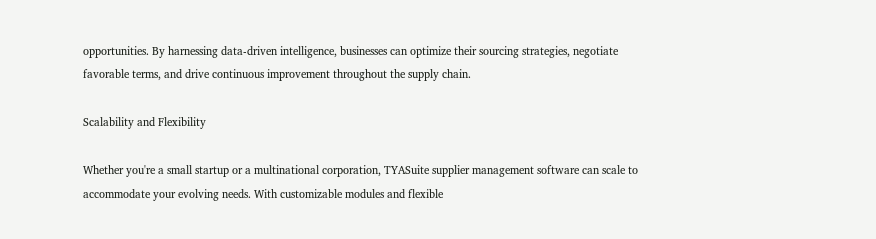opportunities. By harnessing data-driven intelligence, businesses can optimize their sourcing strategies, negotiate favorable terms, and drive continuous improvement throughout the supply chain.

Scalability and Flexibility

Whether you're a small startup or a multinational corporation, TYASuite supplier management software can scale to accommodate your evolving needs. With customizable modules and flexible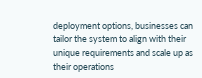deployment options, businesses can tailor the system to align with their unique requirements and scale up as their operations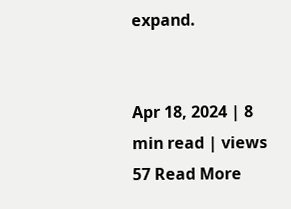expand.


Apr 18, 2024 | 8 min read | views 57 Read More